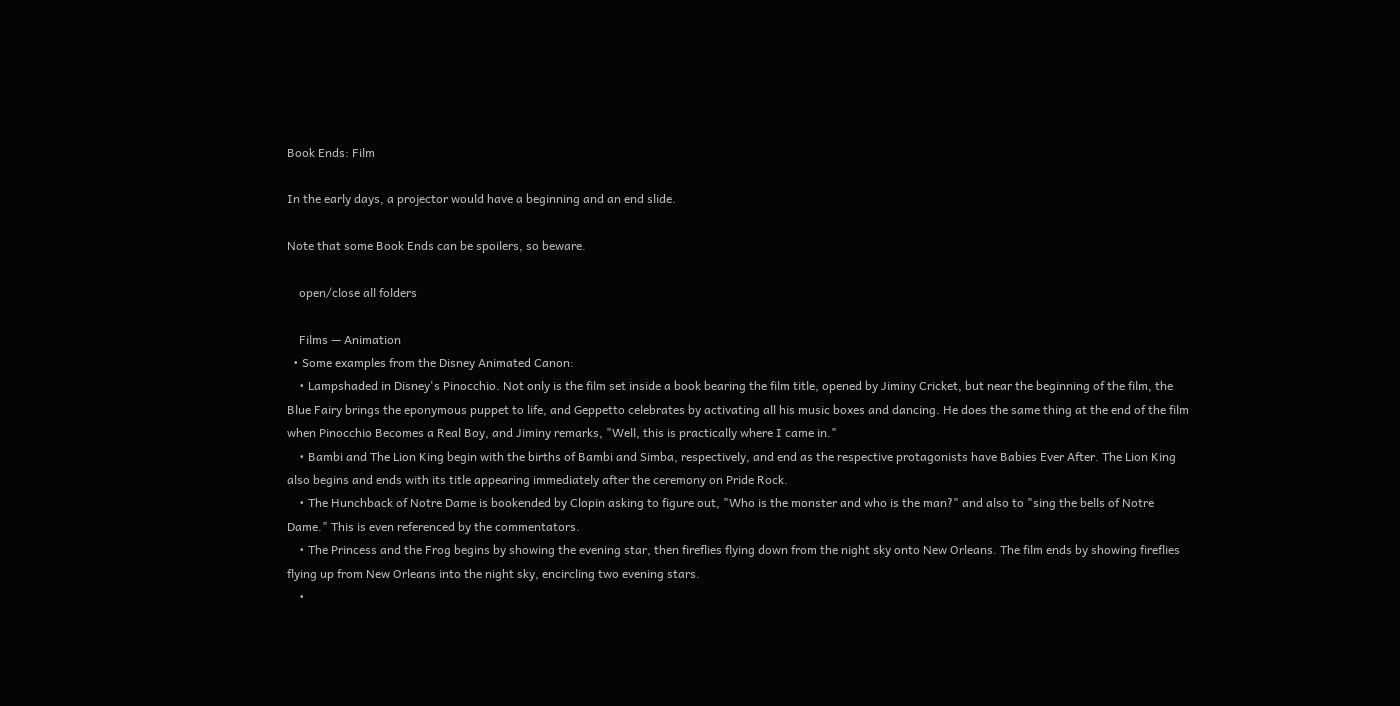Book Ends: Film

In the early days, a projector would have a beginning and an end slide.

Note that some Book Ends can be spoilers, so beware.

    open/close all folders

    Films — Animation
  • Some examples from the Disney Animated Canon:
    • Lampshaded in Disney's Pinocchio. Not only is the film set inside a book bearing the film title, opened by Jiminy Cricket, but near the beginning of the film, the Blue Fairy brings the eponymous puppet to life, and Geppetto celebrates by activating all his music boxes and dancing. He does the same thing at the end of the film when Pinocchio Becomes a Real Boy, and Jiminy remarks, "Well, this is practically where I came in."
    • Bambi and The Lion King begin with the births of Bambi and Simba, respectively, and end as the respective protagonists have Babies Ever After. The Lion King also begins and ends with its title appearing immediately after the ceremony on Pride Rock.
    • The Hunchback of Notre Dame is bookended by Clopin asking to figure out, "Who is the monster and who is the man?" and also to "sing the bells of Notre Dame." This is even referenced by the commentators.
    • The Princess and the Frog begins by showing the evening star, then fireflies flying down from the night sky onto New Orleans. The film ends by showing fireflies flying up from New Orleans into the night sky, encircling two evening stars.
    •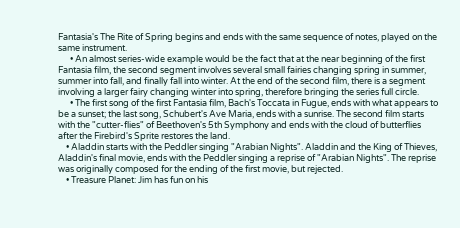Fantasia's The Rite of Spring begins and ends with the same sequence of notes, played on the same instrument.
      • An almost series-wide example would be the fact that at the near beginning of the first Fantasia film, the second segment involves several small fairies changing spring in summer, summer into fall, and finally fall into winter. At the end of the second film, there is a segment involving a larger fairy changing winter into spring, therefore bringing the series full circle.
      • The first song of the first Fantasia film, Bach's Toccata in Fugue, ends with what appears to be a sunset; the last song, Schubert's Ave Maria, ends with a sunrise. The second film starts with the "cutter-flies" of Beethoven's 5th Symphony and ends with the cloud of butterflies after the Firebird's Sprite restores the land.
    • Aladdin starts with the Peddler singing "Arabian Nights". Aladdin and the King of Thieves, Aladdin's final movie, ends with the Peddler singing a reprise of "Arabian Nights". The reprise was originally composed for the ending of the first movie, but rejected.
    • Treasure Planet: Jim has fun on his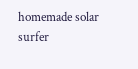homemade solar surfer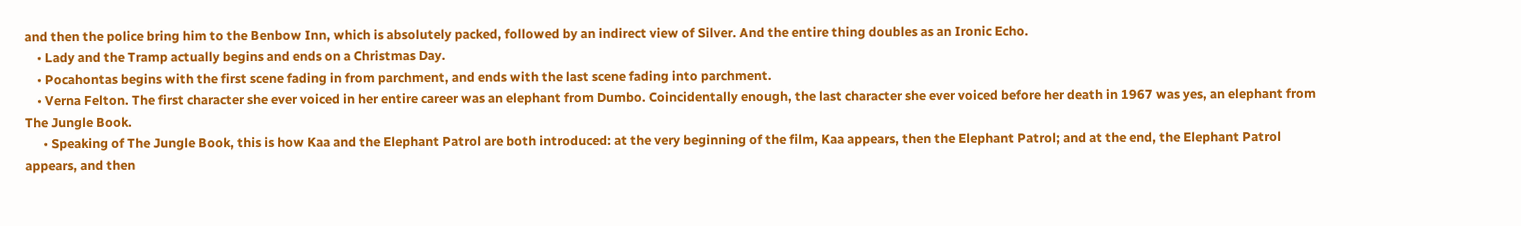and then the police bring him to the Benbow Inn, which is absolutely packed, followed by an indirect view of Silver. And the entire thing doubles as an Ironic Echo.
    • Lady and the Tramp actually begins and ends on a Christmas Day.
    • Pocahontas begins with the first scene fading in from parchment, and ends with the last scene fading into parchment.
    • Verna Felton. The first character she ever voiced in her entire career was an elephant from Dumbo. Coincidentally enough, the last character she ever voiced before her death in 1967 was yes, an elephant from The Jungle Book.
      • Speaking of The Jungle Book, this is how Kaa and the Elephant Patrol are both introduced: at the very beginning of the film, Kaa appears, then the Elephant Patrol; and at the end, the Elephant Patrol appears, and then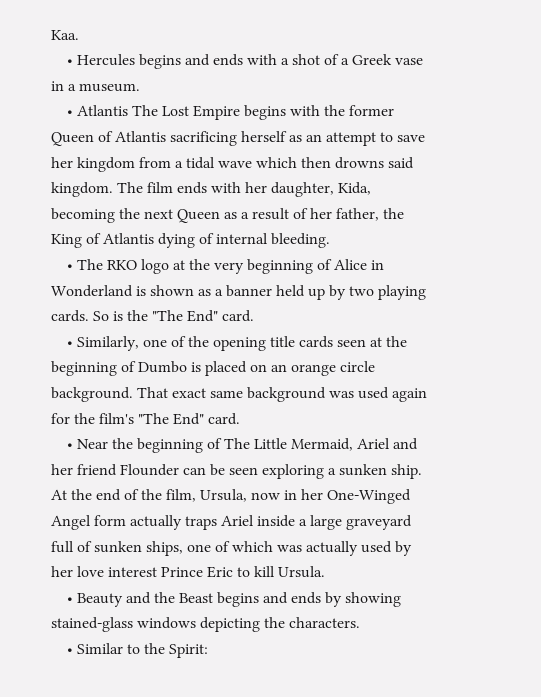Kaa.
    • Hercules begins and ends with a shot of a Greek vase in a museum.
    • Atlantis The Lost Empire begins with the former Queen of Atlantis sacrificing herself as an attempt to save her kingdom from a tidal wave which then drowns said kingdom. The film ends with her daughter, Kida, becoming the next Queen as a result of her father, the King of Atlantis dying of internal bleeding.
    • The RKO logo at the very beginning of Alice in Wonderland is shown as a banner held up by two playing cards. So is the "The End" card.
    • Similarly, one of the opening title cards seen at the beginning of Dumbo is placed on an orange circle background. That exact same background was used again for the film's "The End" card.
    • Near the beginning of The Little Mermaid, Ariel and her friend Flounder can be seen exploring a sunken ship. At the end of the film, Ursula, now in her One-Winged Angel form actually traps Ariel inside a large graveyard full of sunken ships, one of which was actually used by her love interest Prince Eric to kill Ursula.
    • Beauty and the Beast begins and ends by showing stained-glass windows depicting the characters.
    • Similar to the Spirit: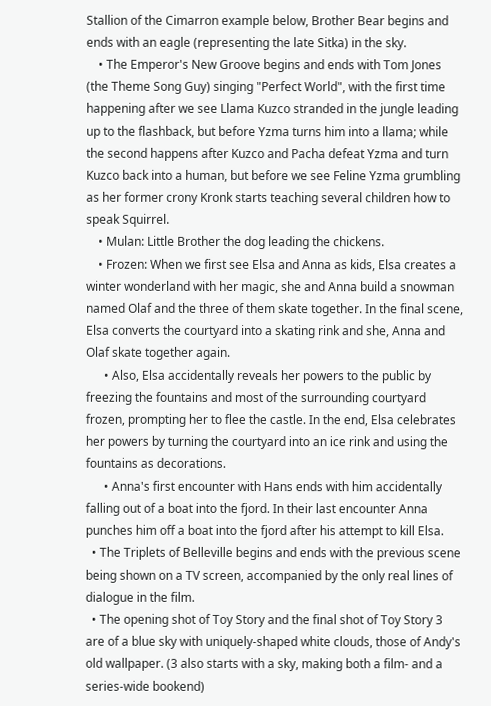Stallion of the Cimarron example below, Brother Bear begins and ends with an eagle (representing the late Sitka) in the sky.
    • The Emperor's New Groove begins and ends with Tom Jones (the Theme Song Guy) singing "Perfect World", with the first time happening after we see Llama Kuzco stranded in the jungle leading up to the flashback, but before Yzma turns him into a llama; while the second happens after Kuzco and Pacha defeat Yzma and turn Kuzco back into a human, but before we see Feline Yzma grumbling as her former crony Kronk starts teaching several children how to speak Squirrel.
    • Mulan: Little Brother the dog leading the chickens.
    • Frozen: When we first see Elsa and Anna as kids, Elsa creates a winter wonderland with her magic, she and Anna build a snowman named Olaf and the three of them skate together. In the final scene, Elsa converts the courtyard into a skating rink and she, Anna and Olaf skate together again.
      • Also, Elsa accidentally reveals her powers to the public by freezing the fountains and most of the surrounding courtyard frozen, prompting her to flee the castle. In the end, Elsa celebrates her powers by turning the courtyard into an ice rink and using the fountains as decorations.
      • Anna's first encounter with Hans ends with him accidentally falling out of a boat into the fjord. In their last encounter Anna punches him off a boat into the fjord after his attempt to kill Elsa.
  • The Triplets of Belleville begins and ends with the previous scene being shown on a TV screen, accompanied by the only real lines of dialogue in the film.
  • The opening shot of Toy Story and the final shot of Toy Story 3 are of a blue sky with uniquely-shaped white clouds, those of Andy's old wallpaper. (3 also starts with a sky, making both a film- and a series-wide bookend)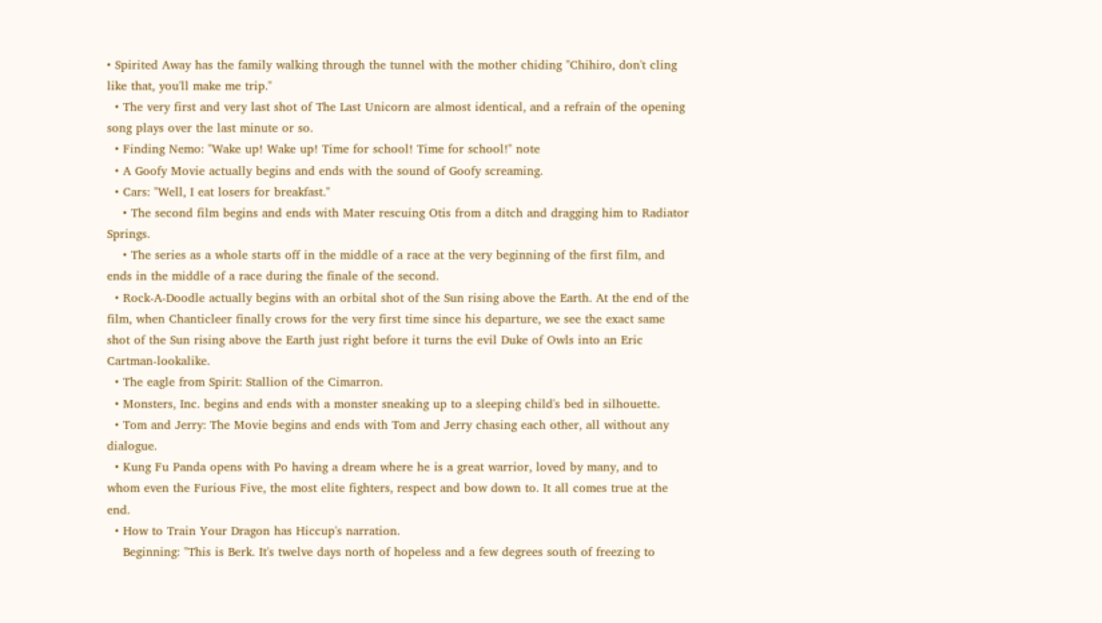• Spirited Away has the family walking through the tunnel with the mother chiding "Chihiro, don't cling like that, you'll make me trip."
  • The very first and very last shot of The Last Unicorn are almost identical, and a refrain of the opening song plays over the last minute or so.
  • Finding Nemo: "Wake up! Wake up! Time for school! Time for school!" note
  • A Goofy Movie actually begins and ends with the sound of Goofy screaming.
  • Cars: "Well, I eat losers for breakfast."
    • The second film begins and ends with Mater rescuing Otis from a ditch and dragging him to Radiator Springs.
    • The series as a whole starts off in the middle of a race at the very beginning of the first film, and ends in the middle of a race during the finale of the second.
  • Rock-A-Doodle actually begins with an orbital shot of the Sun rising above the Earth. At the end of the film, when Chanticleer finally crows for the very first time since his departure, we see the exact same shot of the Sun rising above the Earth just right before it turns the evil Duke of Owls into an Eric Cartman-lookalike.
  • The eagle from Spirit: Stallion of the Cimarron.
  • Monsters, Inc. begins and ends with a monster sneaking up to a sleeping child's bed in silhouette.
  • Tom and Jerry: The Movie begins and ends with Tom and Jerry chasing each other, all without any dialogue.
  • Kung Fu Panda opens with Po having a dream where he is a great warrior, loved by many, and to whom even the Furious Five, the most elite fighters, respect and bow down to. It all comes true at the end.
  • How to Train Your Dragon has Hiccup's narration.
    Beginning: "This is Berk. It's twelve days north of hopeless and a few degrees south of freezing to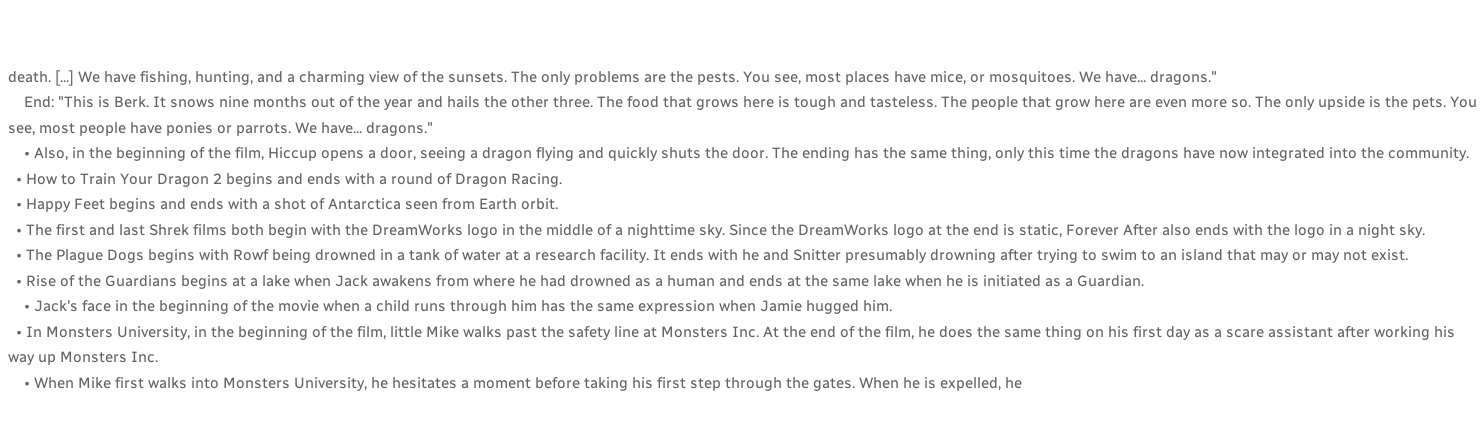death. [...] We have fishing, hunting, and a charming view of the sunsets. The only problems are the pests. You see, most places have mice, or mosquitoes. We have... dragons."
    End: "This is Berk. It snows nine months out of the year and hails the other three. The food that grows here is tough and tasteless. The people that grow here are even more so. The only upside is the pets. You see, most people have ponies or parrots. We have... dragons."
    • Also, in the beginning of the film, Hiccup opens a door, seeing a dragon flying and quickly shuts the door. The ending has the same thing, only this time the dragons have now integrated into the community.
  • How to Train Your Dragon 2 begins and ends with a round of Dragon Racing.
  • Happy Feet begins and ends with a shot of Antarctica seen from Earth orbit.
  • The first and last Shrek films both begin with the DreamWorks logo in the middle of a nighttime sky. Since the DreamWorks logo at the end is static, Forever After also ends with the logo in a night sky.
  • The Plague Dogs begins with Rowf being drowned in a tank of water at a research facility. It ends with he and Snitter presumably drowning after trying to swim to an island that may or may not exist.
  • Rise of the Guardians begins at a lake when Jack awakens from where he had drowned as a human and ends at the same lake when he is initiated as a Guardian.
    • Jack's face in the beginning of the movie when a child runs through him has the same expression when Jamie hugged him.
  • In Monsters University, in the beginning of the film, little Mike walks past the safety line at Monsters Inc. At the end of the film, he does the same thing on his first day as a scare assistant after working his way up Monsters Inc.
    • When Mike first walks into Monsters University, he hesitates a moment before taking his first step through the gates. When he is expelled, he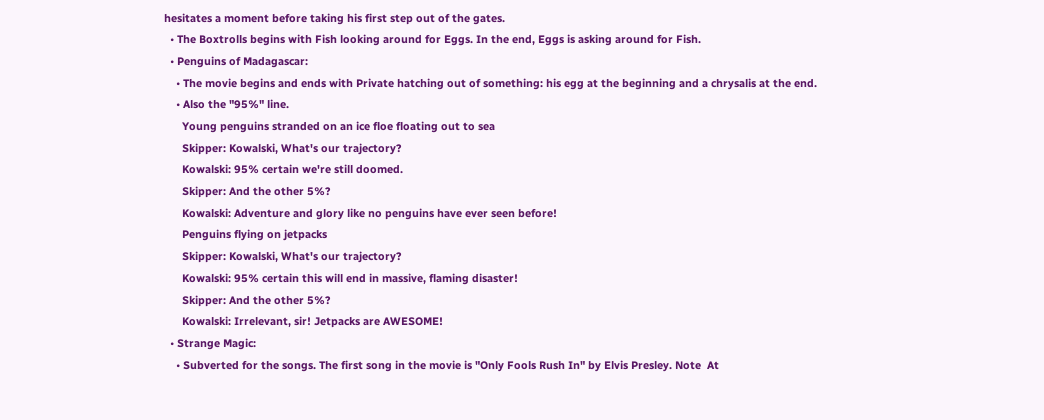hesitates a moment before taking his first step out of the gates.
  • The Boxtrolls begins with Fish looking around for Eggs. In the end, Eggs is asking around for Fish.
  • Penguins of Madagascar:
    • The movie begins and ends with Private hatching out of something: his egg at the beginning and a chrysalis at the end.
    • Also the "95%" line.
      Young penguins stranded on an ice floe floating out to sea
      Skipper: Kowalski, What's our trajectory?
      Kowalski: 95% certain we're still doomed.
      Skipper: And the other 5%?
      Kowalski: Adventure and glory like no penguins have ever seen before!
      Penguins flying on jetpacks
      Skipper: Kowalski, What's our trajectory?
      Kowalski: 95% certain this will end in massive, flaming disaster!
      Skipper: And the other 5%?
      Kowalski: Irrelevant, sir! Jetpacks are AWESOME!
  • Strange Magic:
    • Subverted for the songs. The first song in the movie is "Only Fools Rush In" by Elvis Presley. Note  At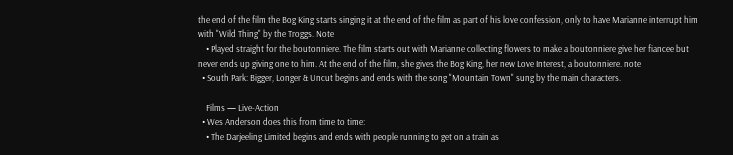the end of the film the Bog King starts singing it at the end of the film as part of his love confession, only to have Marianne interrupt him with "Wild Thing" by the Troggs. Note
    • Played straight for the boutonniere. The film starts out with Marianne collecting flowers to make a boutonniere give her fiancee but never ends up giving one to him. At the end of the film, she gives the Bog King, her new Love Interest, a boutonniere. note
  • South Park: Bigger, Longer & Uncut begins and ends with the song "Mountain Town" sung by the main characters.

    Films — Live-Action
  • Wes Anderson does this from time to time:
    • The Darjeeling Limited begins and ends with people running to get on a train as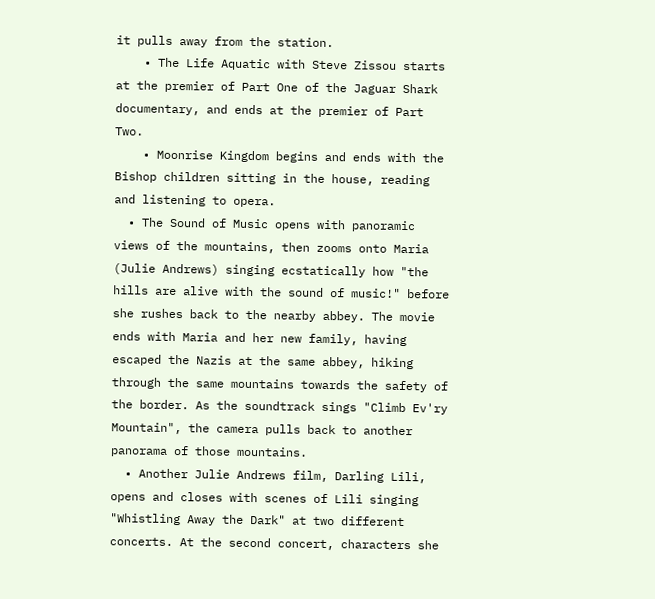it pulls away from the station.
    • The Life Aquatic with Steve Zissou starts at the premier of Part One of the Jaguar Shark documentary, and ends at the premier of Part Two.
    • Moonrise Kingdom begins and ends with the Bishop children sitting in the house, reading and listening to opera.
  • The Sound of Music opens with panoramic views of the mountains, then zooms onto Maria (Julie Andrews) singing ecstatically how "the hills are alive with the sound of music!" before she rushes back to the nearby abbey. The movie ends with Maria and her new family, having escaped the Nazis at the same abbey, hiking through the same mountains towards the safety of the border. As the soundtrack sings "Climb Ev'ry Mountain", the camera pulls back to another panorama of those mountains.
  • Another Julie Andrews film, Darling Lili, opens and closes with scenes of Lili singing "Whistling Away the Dark" at two different concerts. At the second concert, characters she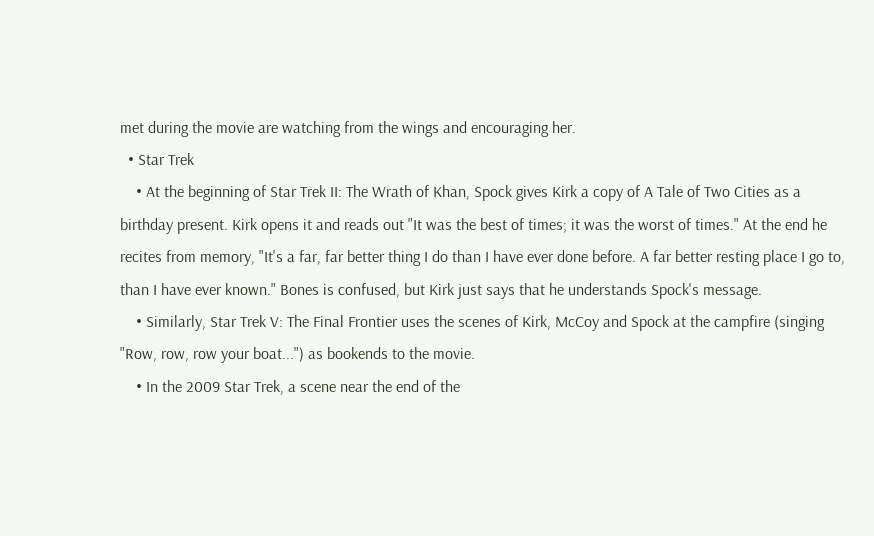met during the movie are watching from the wings and encouraging her.
  • Star Trek
    • At the beginning of Star Trek II: The Wrath of Khan, Spock gives Kirk a copy of A Tale of Two Cities as a birthday present. Kirk opens it and reads out "It was the best of times; it was the worst of times." At the end he recites from memory, "It's a far, far better thing I do than I have ever done before. A far better resting place I go to, than I have ever known." Bones is confused, but Kirk just says that he understands Spock's message.
    • Similarly, Star Trek V: The Final Frontier uses the scenes of Kirk, McCoy and Spock at the campfire (singing "Row, row, row your boat...") as bookends to the movie.
    • In the 2009 Star Trek, a scene near the end of the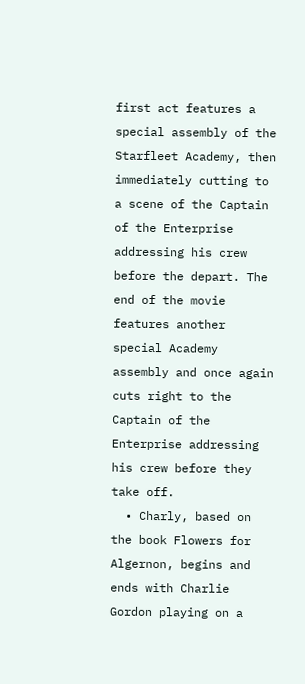first act features a special assembly of the Starfleet Academy, then immediately cutting to a scene of the Captain of the Enterprise addressing his crew before the depart. The end of the movie features another special Academy assembly and once again cuts right to the Captain of the Enterprise addressing his crew before they take off.
  • Charly, based on the book Flowers for Algernon, begins and ends with Charlie Gordon playing on a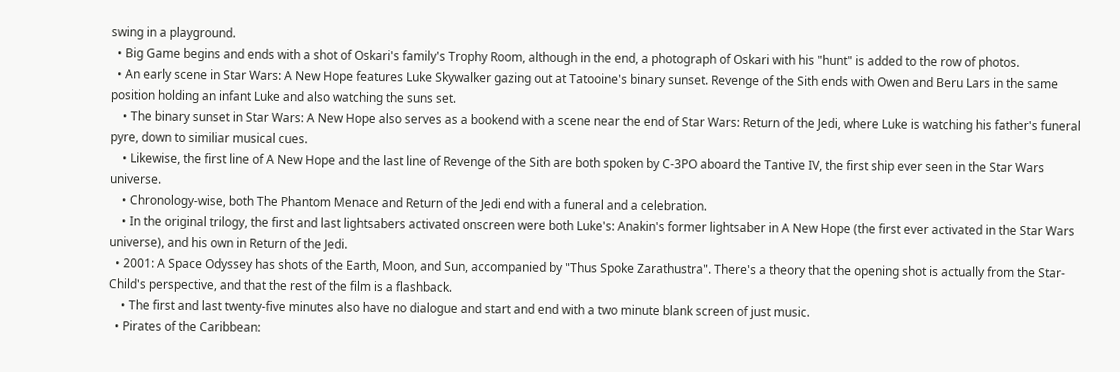swing in a playground.
  • Big Game begins and ends with a shot of Oskari's family's Trophy Room, although in the end, a photograph of Oskari with his "hunt" is added to the row of photos.
  • An early scene in Star Wars: A New Hope features Luke Skywalker gazing out at Tatooine's binary sunset. Revenge of the Sith ends with Owen and Beru Lars in the same position holding an infant Luke and also watching the suns set.
    • The binary sunset in Star Wars: A New Hope also serves as a bookend with a scene near the end of Star Wars: Return of the Jedi, where Luke is watching his father's funeral pyre, down to similiar musical cues.
    • Likewise, the first line of A New Hope and the last line of Revenge of the Sith are both spoken by C-3PO aboard the Tantive IV, the first ship ever seen in the Star Wars universe.
    • Chronology-wise, both The Phantom Menace and Return of the Jedi end with a funeral and a celebration.
    • In the original trilogy, the first and last lightsabers activated onscreen were both Luke's: Anakin's former lightsaber in A New Hope (the first ever activated in the Star Wars universe), and his own in Return of the Jedi.
  • 2001: A Space Odyssey has shots of the Earth, Moon, and Sun, accompanied by "Thus Spoke Zarathustra". There's a theory that the opening shot is actually from the Star-Child's perspective, and that the rest of the film is a flashback.
    • The first and last twenty-five minutes also have no dialogue and start and end with a two minute blank screen of just music.
  • Pirates of the Caribbean: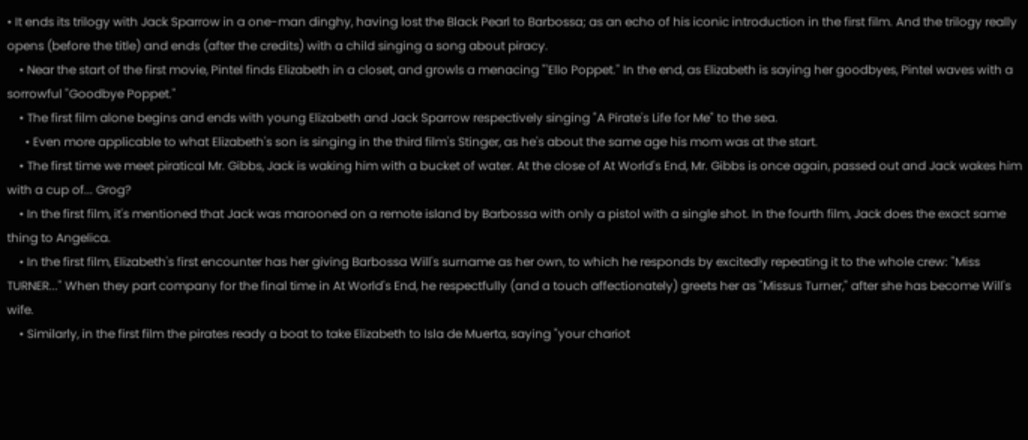• It ends its trilogy with Jack Sparrow in a one-man dinghy, having lost the Black Pearl to Barbossa; as an echo of his iconic introduction in the first film. And the trilogy really opens (before the title) and ends (after the credits) with a child singing a song about piracy.
    • Near the start of the first movie, Pintel finds Elizabeth in a closet, and growls a menacing "'Ello Poppet." In the end, as Elizabeth is saying her goodbyes, Pintel waves with a sorrowful "Goodbye Poppet."
    • The first film alone begins and ends with young Elizabeth and Jack Sparrow respectively singing "A Pirate's Life for Me" to the sea.
      • Even more applicable to what Elizabeth's son is singing in the third film's Stinger, as he's about the same age his mom was at the start.
    • The first time we meet piratical Mr. Gibbs, Jack is waking him with a bucket of water. At the close of At World's End, Mr. Gibbs is once again, passed out and Jack wakes him with a cup of... Grog?
    • In the first film, it's mentioned that Jack was marooned on a remote island by Barbossa with only a pistol with a single shot. In the fourth film, Jack does the exact same thing to Angelica.
    • In the first film, Elizabeth's first encounter has her giving Barbossa Will's surname as her own, to which he responds by excitedly repeating it to the whole crew: "Miss TURNER..." When they part company for the final time in At World's End, he respectfully (and a touch affectionately) greets her as "Missus Turner," after she has become Will's wife.
    • Similarly, in the first film the pirates ready a boat to take Elizabeth to Isla de Muerta, saying "your chariot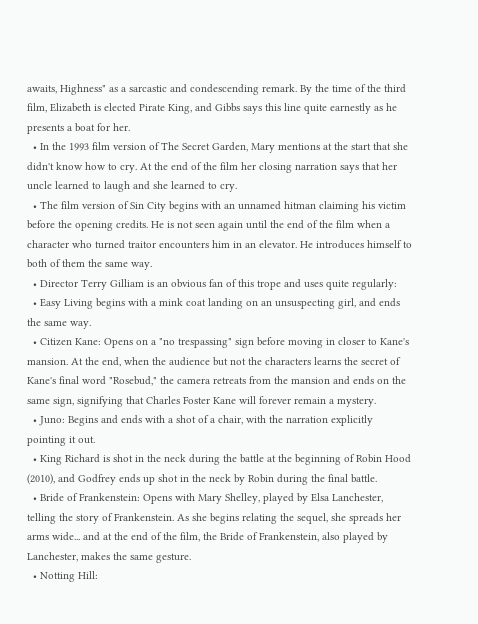awaits, Highness" as a sarcastic and condescending remark. By the time of the third film, Elizabeth is elected Pirate King, and Gibbs says this line quite earnestly as he presents a boat for her.
  • In the 1993 film version of The Secret Garden, Mary mentions at the start that she didn't know how to cry. At the end of the film her closing narration says that her uncle learned to laugh and she learned to cry.
  • The film version of Sin City begins with an unnamed hitman claiming his victim before the opening credits. He is not seen again until the end of the film when a character who turned traitor encounters him in an elevator. He introduces himself to both of them the same way.
  • Director Terry Gilliam is an obvious fan of this trope and uses quite regularly:
  • Easy Living begins with a mink coat landing on an unsuspecting girl, and ends the same way.
  • Citizen Kane: Opens on a "no trespassing" sign before moving in closer to Kane's mansion. At the end, when the audience but not the characters learns the secret of Kane's final word "Rosebud," the camera retreats from the mansion and ends on the same sign, signifying that Charles Foster Kane will forever remain a mystery.
  • Juno: Begins and ends with a shot of a chair, with the narration explicitly pointing it out.
  • King Richard is shot in the neck during the battle at the beginning of Robin Hood (2010), and Godfrey ends up shot in the neck by Robin during the final battle.
  • Bride of Frankenstein: Opens with Mary Shelley, played by Elsa Lanchester, telling the story of Frankenstein. As she begins relating the sequel, she spreads her arms wide... and at the end of the film, the Bride of Frankenstein, also played by Lanchester, makes the same gesture.
  • Notting Hill: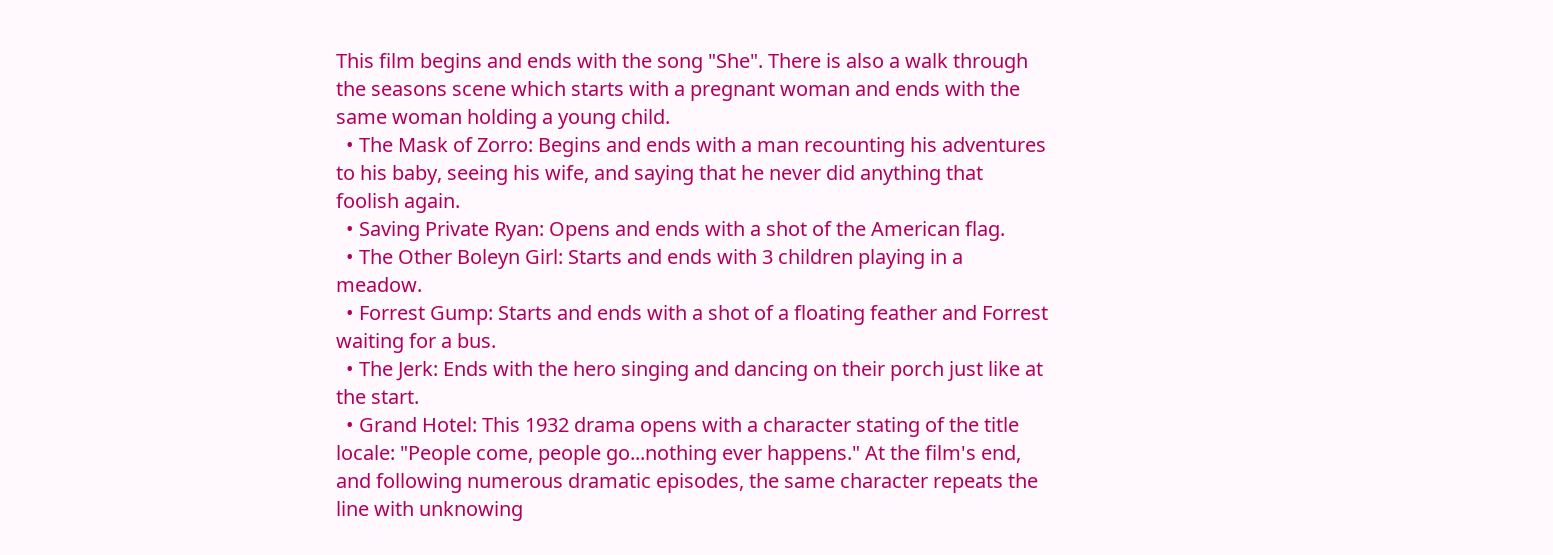This film begins and ends with the song "She". There is also a walk through the seasons scene which starts with a pregnant woman and ends with the same woman holding a young child.
  • The Mask of Zorro: Begins and ends with a man recounting his adventures to his baby, seeing his wife, and saying that he never did anything that foolish again.
  • Saving Private Ryan: Opens and ends with a shot of the American flag.
  • The Other Boleyn Girl: Starts and ends with 3 children playing in a meadow.
  • Forrest Gump: Starts and ends with a shot of a floating feather and Forrest waiting for a bus.
  • The Jerk: Ends with the hero singing and dancing on their porch just like at the start.
  • Grand Hotel: This 1932 drama opens with a character stating of the title locale: "People come, people go...nothing ever happens." At the film's end, and following numerous dramatic episodes, the same character repeats the line with unknowing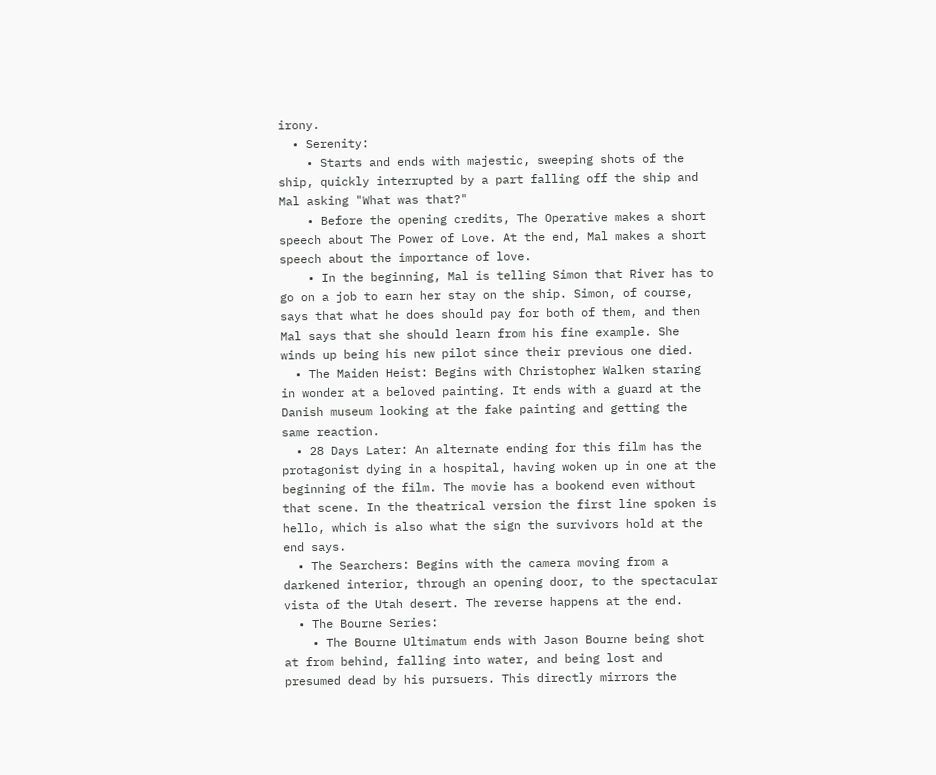irony.
  • Serenity:
    • Starts and ends with majestic, sweeping shots of the ship, quickly interrupted by a part falling off the ship and Mal asking "What was that?"
    • Before the opening credits, The Operative makes a short speech about The Power of Love. At the end, Mal makes a short speech about the importance of love.
    • In the beginning, Mal is telling Simon that River has to go on a job to earn her stay on the ship. Simon, of course, says that what he does should pay for both of them, and then Mal says that she should learn from his fine example. She winds up being his new pilot since their previous one died.
  • The Maiden Heist: Begins with Christopher Walken staring in wonder at a beloved painting. It ends with a guard at the Danish museum looking at the fake painting and getting the same reaction.
  • 28 Days Later: An alternate ending for this film has the protagonist dying in a hospital, having woken up in one at the beginning of the film. The movie has a bookend even without that scene. In the theatrical version the first line spoken is hello, which is also what the sign the survivors hold at the end says.
  • The Searchers: Begins with the camera moving from a darkened interior, through an opening door, to the spectacular vista of the Utah desert. The reverse happens at the end.
  • The Bourne Series:
    • The Bourne Ultimatum ends with Jason Bourne being shot at from behind, falling into water, and being lost and presumed dead by his pursuers. This directly mirrors the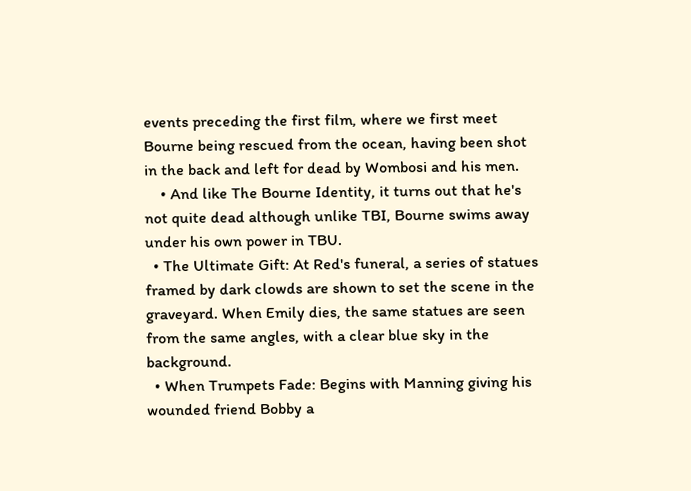events preceding the first film, where we first meet Bourne being rescued from the ocean, having been shot in the back and left for dead by Wombosi and his men.
    • And like The Bourne Identity, it turns out that he's not quite dead although unlike TBI, Bourne swims away under his own power in TBU.
  • The Ultimate Gift: At Red's funeral, a series of statues framed by dark clowds are shown to set the scene in the graveyard. When Emily dies, the same statues are seen from the same angles, with a clear blue sky in the background.
  • When Trumpets Fade: Begins with Manning giving his wounded friend Bobby a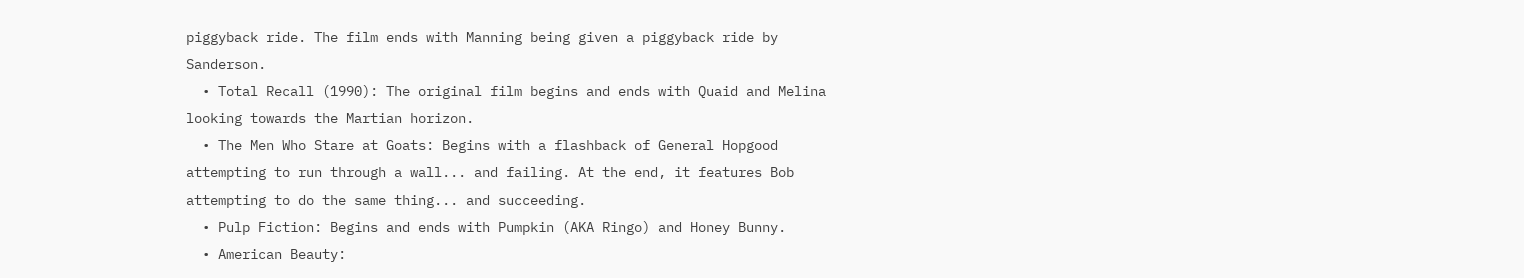piggyback ride. The film ends with Manning being given a piggyback ride by Sanderson.
  • Total Recall (1990): The original film begins and ends with Quaid and Melina looking towards the Martian horizon.
  • The Men Who Stare at Goats: Begins with a flashback of General Hopgood attempting to run through a wall... and failing. At the end, it features Bob attempting to do the same thing... and succeeding.
  • Pulp Fiction: Begins and ends with Pumpkin (AKA Ringo) and Honey Bunny.
  • American Beauty: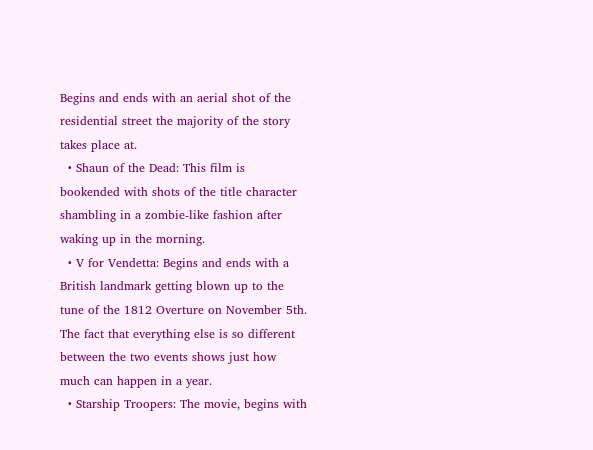Begins and ends with an aerial shot of the residential street the majority of the story takes place at.
  • Shaun of the Dead: This film is bookended with shots of the title character shambling in a zombie-like fashion after waking up in the morning.
  • V for Vendetta: Begins and ends with a British landmark getting blown up to the tune of the 1812 Overture on November 5th. The fact that everything else is so different between the two events shows just how much can happen in a year.
  • Starship Troopers: The movie, begins with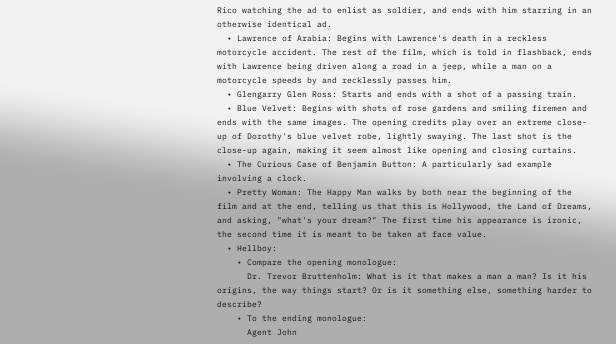Rico watching the ad to enlist as soldier, and ends with him starring in an otherwise identical ad.
  • Lawrence of Arabia: Begins with Lawrence's death in a reckless motorcycle accident. The rest of the film, which is told in flashback, ends with Lawrence being driven along a road in a jeep, while a man on a motorcycle speeds by and recklessly passes him.
  • Glengarry Glen Ross: Starts and ends with a shot of a passing train.
  • Blue Velvet: Begins with shots of rose gardens and smiling firemen and ends with the same images. The opening credits play over an extreme close-up of Dorothy's blue velvet robe, lightly swaying. The last shot is the close-up again, making it seem almost like opening and closing curtains.
  • The Curious Case of Benjamin Button: A particularly sad example involving a clock.
  • Pretty Woman: The Happy Man walks by both near the beginning of the film and at the end, telling us that this is Hollywood, the Land of Dreams, and asking, "what's your dream?" The first time his appearance is ironic, the second time it is meant to be taken at face value.
  • Hellboy:
    • Compare the opening monologue:
      Dr. Trevor Bruttenholm: What is it that makes a man a man? Is it his origins, the way things start? Or is it something else, something harder to describe?
    • To the ending monologue:
      Agent John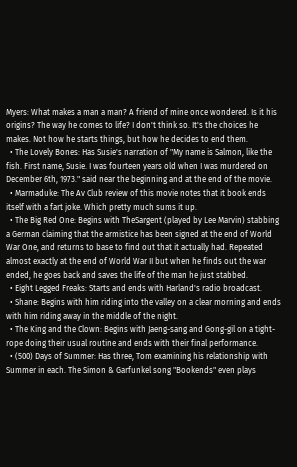Myers: What makes a man a man? A friend of mine once wondered. Is it his origins? The way he comes to life? I don't think so. It's the choices he makes. Not how he starts things, but how he decides to end them.
  • The Lovely Bones: Has Susie's narration of "My name is Salmon, like the fish. First name, Susie. I was fourteen years old when I was murdered on December 6th, 1973." said near the beginning and at the end of the movie.
  • Marmaduke: The Av Club review of this movie notes that it book ends itself with a fart joke. Which pretty much sums it up.
  • The Big Red One: Begins with TheSargent (played by Lee Marvin) stabbing a German claiming that the armistice has been signed at the end of World War One, and returns to base to find out that it actually had. Repeated almost exactly at the end of World War II but when he finds out the war ended, he goes back and saves the life of the man he just stabbed.
  • Eight Legged Freaks: Starts and ends with Harland's radio broadcast.
  • Shane: Begins with him riding into the valley on a clear morning and ends with him riding away in the middle of the night.
  • The King and the Clown: Begins with Jaeng-sang and Gong-gil on a tight-rope doing their usual routine and ends with their final performance.
  • (500) Days of Summer: Has three, Tom examining his relationship with Summer in each. The Simon & Garfunkel song "Bookends" even plays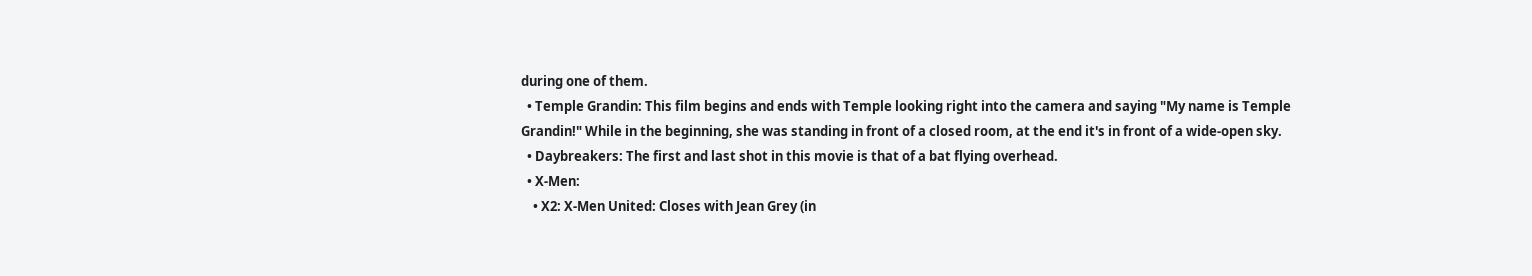during one of them.
  • Temple Grandin: This film begins and ends with Temple looking right into the camera and saying "My name is Temple Grandin!" While in the beginning, she was standing in front of a closed room, at the end it's in front of a wide-open sky.
  • Daybreakers: The first and last shot in this movie is that of a bat flying overhead.
  • X-Men:
    • X2: X-Men United: Closes with Jean Grey (in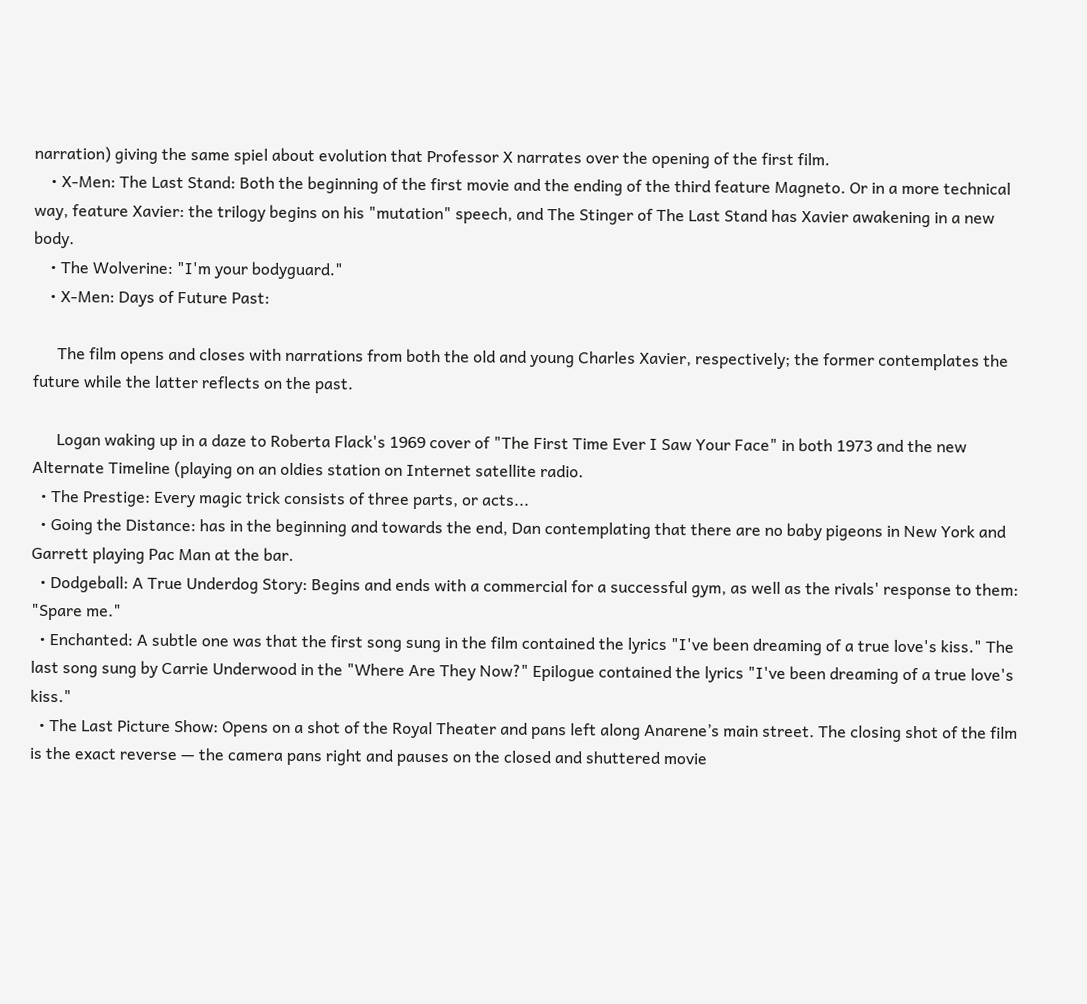narration) giving the same spiel about evolution that Professor X narrates over the opening of the first film.
    • X-Men: The Last Stand: Both the beginning of the first movie and the ending of the third feature Magneto. Or in a more technical way, feature Xavier: the trilogy begins on his "mutation" speech, and The Stinger of The Last Stand has Xavier awakening in a new body.
    • The Wolverine: "I'm your bodyguard."
    • X-Men: Days of Future Past:

      The film opens and closes with narrations from both the old and young Charles Xavier, respectively; the former contemplates the future while the latter reflects on the past.

      Logan waking up in a daze to Roberta Flack's 1969 cover of "The First Time Ever I Saw Your Face" in both 1973 and the new Alternate Timeline (playing on an oldies station on Internet satellite radio.
  • The Prestige: Every magic trick consists of three parts, or acts...
  • Going the Distance: has in the beginning and towards the end, Dan contemplating that there are no baby pigeons in New York and Garrett playing Pac Man at the bar.
  • Dodgeball: A True Underdog Story: Begins and ends with a commercial for a successful gym, as well as the rivals' response to them: "Spare me."
  • Enchanted: A subtle one was that the first song sung in the film contained the lyrics "I've been dreaming of a true love's kiss." The last song sung by Carrie Underwood in the "Where Are They Now?" Epilogue contained the lyrics "I've been dreaming of a true love's kiss."
  • The Last Picture Show: Opens on a shot of the Royal Theater and pans left along Anarene’s main street. The closing shot of the film is the exact reverse — the camera pans right and pauses on the closed and shuttered movie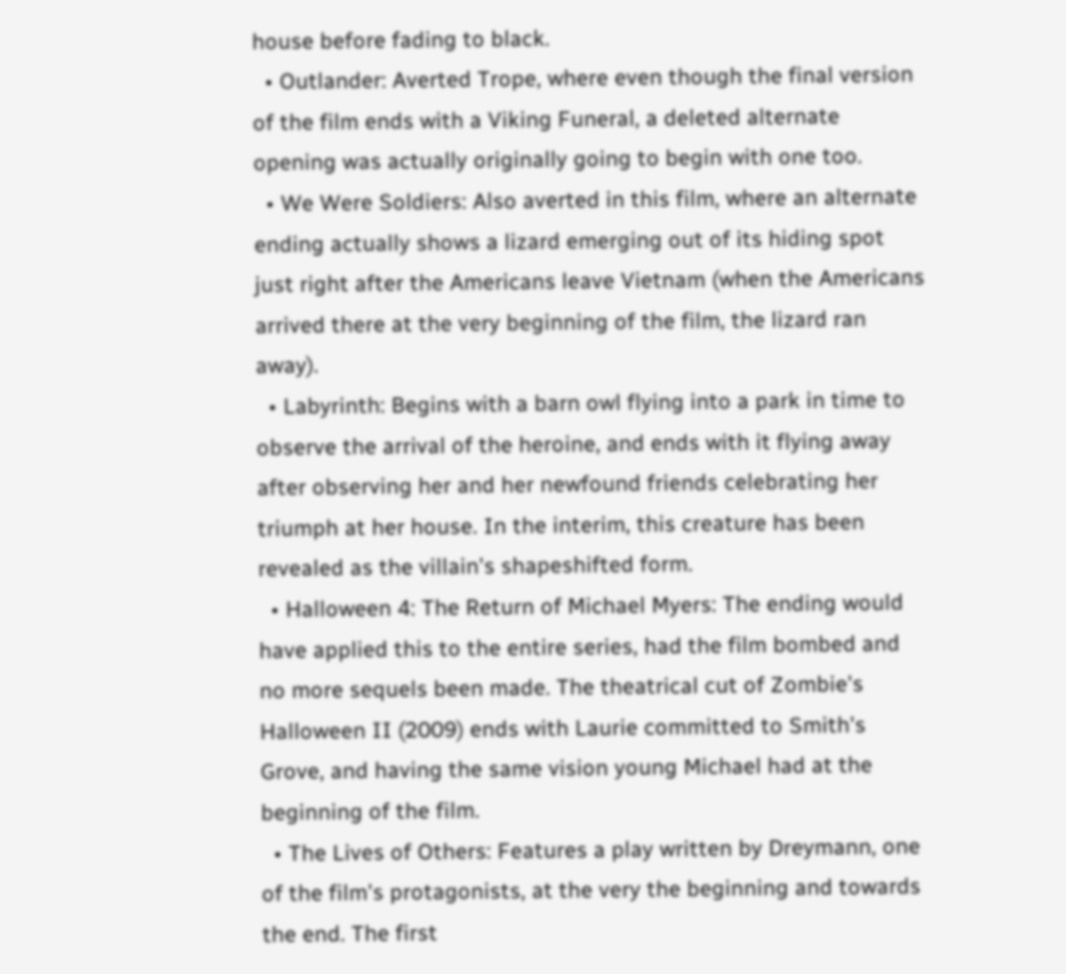house before fading to black.
  • Outlander: Averted Trope, where even though the final version of the film ends with a Viking Funeral, a deleted alternate opening was actually originally going to begin with one too.
  • We Were Soldiers: Also averted in this film, where an alternate ending actually shows a lizard emerging out of its hiding spot just right after the Americans leave Vietnam (when the Americans arrived there at the very beginning of the film, the lizard ran away).
  • Labyrinth: Begins with a barn owl flying into a park in time to observe the arrival of the heroine, and ends with it flying away after observing her and her newfound friends celebrating her triumph at her house. In the interim, this creature has been revealed as the villain's shapeshifted form.
  • Halloween 4: The Return of Michael Myers: The ending would have applied this to the entire series, had the film bombed and no more sequels been made. The theatrical cut of Zombie's Halloween II (2009) ends with Laurie committed to Smith's Grove, and having the same vision young Michael had at the beginning of the film.
  • The Lives of Others: Features a play written by Dreymann, one of the film's protagonists, at the very the beginning and towards the end. The first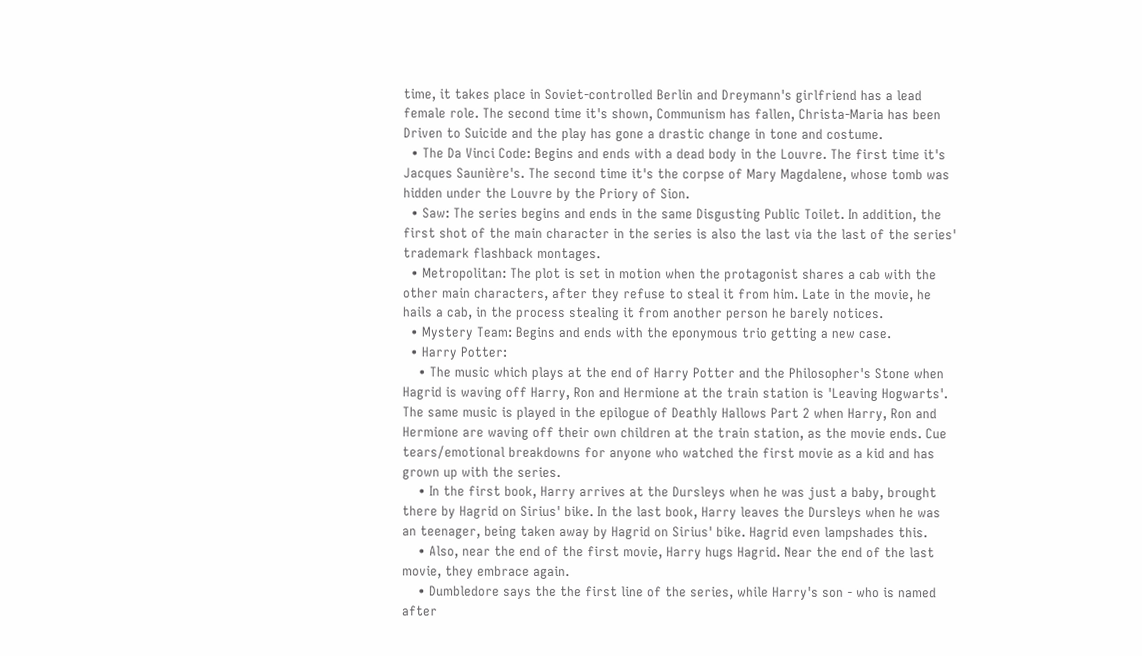time, it takes place in Soviet-controlled Berlin and Dreymann's girlfriend has a lead female role. The second time it's shown, Communism has fallen, Christa-Maria has been Driven to Suicide and the play has gone a drastic change in tone and costume.
  • The Da Vinci Code: Begins and ends with a dead body in the Louvre. The first time it's Jacques Saunière's. The second time it's the corpse of Mary Magdalene, whose tomb was hidden under the Louvre by the Priory of Sion.
  • Saw: The series begins and ends in the same Disgusting Public Toilet. In addition, the first shot of the main character in the series is also the last via the last of the series' trademark flashback montages.
  • Metropolitan: The plot is set in motion when the protagonist shares a cab with the other main characters, after they refuse to steal it from him. Late in the movie, he hails a cab, in the process stealing it from another person he barely notices.
  • Mystery Team: Begins and ends with the eponymous trio getting a new case.
  • Harry Potter:
    • The music which plays at the end of Harry Potter and the Philosopher's Stone when Hagrid is waving off Harry, Ron and Hermione at the train station is 'Leaving Hogwarts'. The same music is played in the epilogue of Deathly Hallows Part 2 when Harry, Ron and Hermione are waving off their own children at the train station, as the movie ends. Cue tears/emotional breakdowns for anyone who watched the first movie as a kid and has grown up with the series.
    • In the first book, Harry arrives at the Dursleys when he was just a baby, brought there by Hagrid on Sirius' bike. In the last book, Harry leaves the Dursleys when he was an teenager, being taken away by Hagrid on Sirius' bike. Hagrid even lampshades this.
    • Also, near the end of the first movie, Harry hugs Hagrid. Near the end of the last movie, they embrace again.
    • Dumbledore says the the first line of the series, while Harry's son - who is named after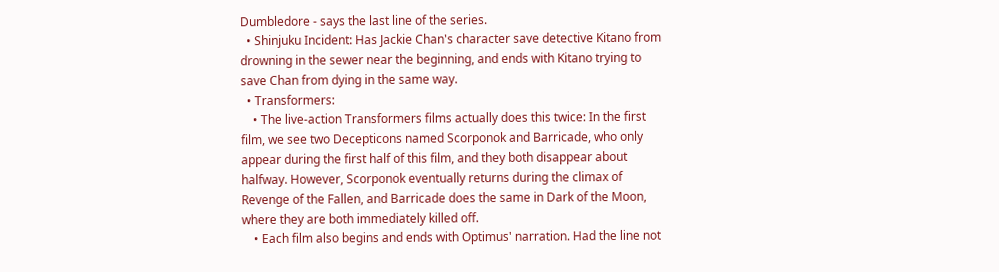Dumbledore - says the last line of the series.
  • Shinjuku Incident: Has Jackie Chan's character save detective Kitano from drowning in the sewer near the beginning, and ends with Kitano trying to save Chan from dying in the same way.
  • Transformers:
    • The live-action Transformers films actually does this twice: In the first film, we see two Decepticons named Scorponok and Barricade, who only appear during the first half of this film, and they both disappear about halfway. However, Scorponok eventually returns during the climax of Revenge of the Fallen, and Barricade does the same in Dark of the Moon, where they are both immediately killed off.
    • Each film also begins and ends with Optimus' narration. Had the line not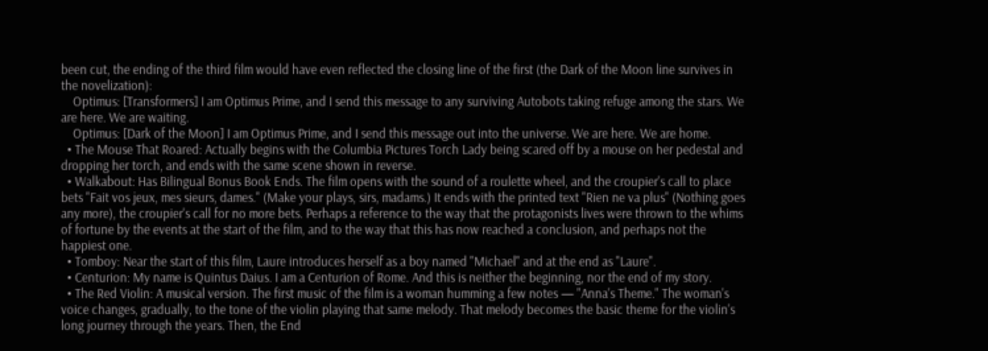been cut, the ending of the third film would have even reflected the closing line of the first (the Dark of the Moon line survives in the novelization):
    Optimus: [Transformers] I am Optimus Prime, and I send this message to any surviving Autobots taking refuge among the stars. We are here. We are waiting.
    Optimus: [Dark of the Moon] I am Optimus Prime, and I send this message out into the universe. We are here. We are home.
  • The Mouse That Roared: Actually begins with the Columbia Pictures Torch Lady being scared off by a mouse on her pedestal and dropping her torch, and ends with the same scene shown in reverse.
  • Walkabout: Has Bilingual Bonus Book Ends. The film opens with the sound of a roulette wheel, and the croupier's call to place bets "Fait vos jeux, mes sieurs, dames." (Make your plays, sirs, madams.) It ends with the printed text "Rien ne va plus" (Nothing goes any more), the croupier's call for no more bets. Perhaps a reference to the way that the protagonists lives were thrown to the whims of fortune by the events at the start of the film, and to the way that this has now reached a conclusion, and perhaps not the happiest one.
  • Tomboy: Near the start of this film, Laure introduces herself as a boy named "Michael" and at the end as "Laure".
  • Centurion: My name is Quintus Daius. I am a Centurion of Rome. And this is neither the beginning, nor the end of my story.
  • The Red Violin: A musical version. The first music of the film is a woman humming a few notes — "Anna's Theme." The woman's voice changes, gradually, to the tone of the violin playing that same melody. That melody becomes the basic theme for the violin's long journey through the years. Then, the End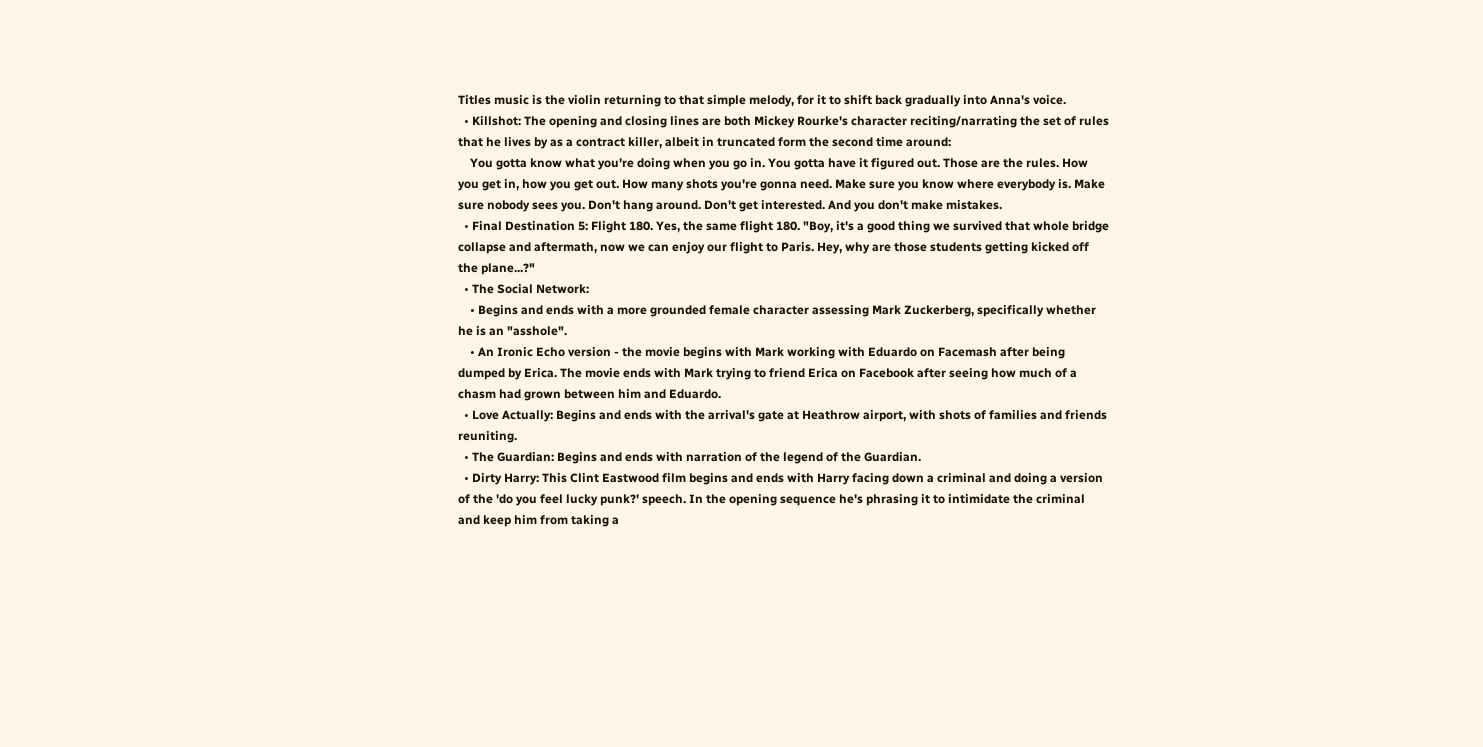Titles music is the violin returning to that simple melody, for it to shift back gradually into Anna's voice.
  • Killshot: The opening and closing lines are both Mickey Rourke's character reciting/narrating the set of rules that he lives by as a contract killer, albeit in truncated form the second time around:
    You gotta know what you're doing when you go in. You gotta have it figured out. Those are the rules. How you get in, how you get out. How many shots you're gonna need. Make sure you know where everybody is. Make sure nobody sees you. Don't hang around. Don't get interested. And you don't make mistakes.
  • Final Destination 5: Flight 180. Yes, the same flight 180. "Boy, it's a good thing we survived that whole bridge collapse and aftermath, now we can enjoy our flight to Paris. Hey, why are those students getting kicked off the plane...?"
  • The Social Network:
    • Begins and ends with a more grounded female character assessing Mark Zuckerberg, specifically whether he is an "asshole".
    • An Ironic Echo version - the movie begins with Mark working with Eduardo on Facemash after being dumped by Erica. The movie ends with Mark trying to friend Erica on Facebook after seeing how much of a chasm had grown between him and Eduardo.
  • Love Actually: Begins and ends with the arrival's gate at Heathrow airport, with shots of families and friends reuniting.
  • The Guardian: Begins and ends with narration of the legend of the Guardian.
  • Dirty Harry: This Clint Eastwood film begins and ends with Harry facing down a criminal and doing a version of the 'do you feel lucky punk?' speech. In the opening sequence he's phrasing it to intimidate the criminal and keep him from taking a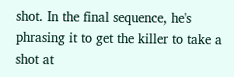shot. In the final sequence, he's phrasing it to get the killer to take a shot at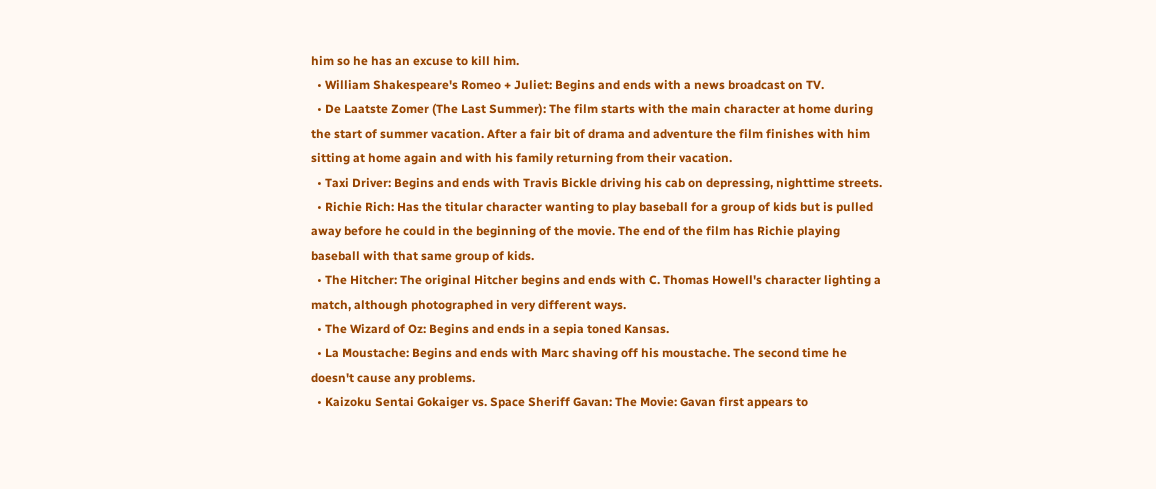him so he has an excuse to kill him.
  • William Shakespeare's Romeo + Juliet: Begins and ends with a news broadcast on TV.
  • De Laatste Zomer (The Last Summer): The film starts with the main character at home during the start of summer vacation. After a fair bit of drama and adventure the film finishes with him sitting at home again and with his family returning from their vacation.
  • Taxi Driver: Begins and ends with Travis Bickle driving his cab on depressing, nighttime streets.
  • Richie Rich: Has the titular character wanting to play baseball for a group of kids but is pulled away before he could in the beginning of the movie. The end of the film has Richie playing baseball with that same group of kids.
  • The Hitcher: The original Hitcher begins and ends with C. Thomas Howell's character lighting a match, although photographed in very different ways.
  • The Wizard of Oz: Begins and ends in a sepia toned Kansas.
  • La Moustache: Begins and ends with Marc shaving off his moustache. The second time he doesn't cause any problems.
  • Kaizoku Sentai Gokaiger vs. Space Sheriff Gavan: The Movie: Gavan first appears to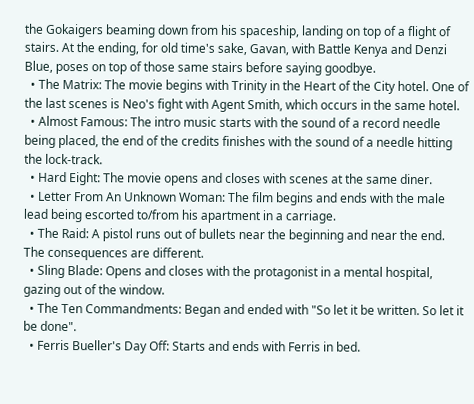the Gokaigers beaming down from his spaceship, landing on top of a flight of stairs. At the ending, for old time's sake, Gavan, with Battle Kenya and Denzi Blue, poses on top of those same stairs before saying goodbye.
  • The Matrix: The movie begins with Trinity in the Heart of the City hotel. One of the last scenes is Neo's fight with Agent Smith, which occurs in the same hotel.
  • Almost Famous: The intro music starts with the sound of a record needle being placed, the end of the credits finishes with the sound of a needle hitting the lock-track.
  • Hard Eight: The movie opens and closes with scenes at the same diner.
  • Letter From An Unknown Woman: The film begins and ends with the male lead being escorted to/from his apartment in a carriage.
  • The Raid: A pistol runs out of bullets near the beginning and near the end. The consequences are different.
  • Sling Blade: Opens and closes with the protagonist in a mental hospital, gazing out of the window.
  • The Ten Commandments: Began and ended with "So let it be written. So let it be done".
  • Ferris Bueller's Day Off: Starts and ends with Ferris in bed.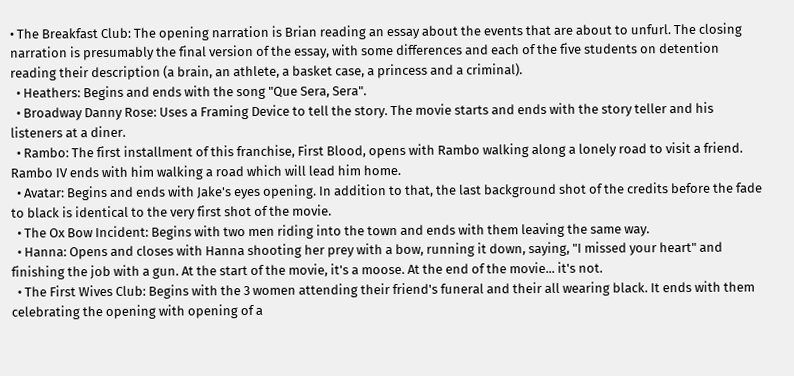• The Breakfast Club: The opening narration is Brian reading an essay about the events that are about to unfurl. The closing narration is presumably the final version of the essay, with some differences and each of the five students on detention reading their description (a brain, an athlete, a basket case, a princess and a criminal).
  • Heathers: Begins and ends with the song "Que Sera, Sera".
  • Broadway Danny Rose: Uses a Framing Device to tell the story. The movie starts and ends with the story teller and his listeners at a diner.
  • Rambo: The first installment of this franchise, First Blood, opens with Rambo walking along a lonely road to visit a friend. Rambo IV ends with him walking a road which will lead him home.
  • Avatar: Begins and ends with Jake's eyes opening. In addition to that, the last background shot of the credits before the fade to black is identical to the very first shot of the movie.
  • The Ox Bow Incident: Begins with two men riding into the town and ends with them leaving the same way.
  • Hanna: Opens and closes with Hanna shooting her prey with a bow, running it down, saying, "I missed your heart" and finishing the job with a gun. At the start of the movie, it's a moose. At the end of the movie... it's not.
  • The First Wives Club: Begins with the 3 women attending their friend's funeral and their all wearing black. It ends with them celebrating the opening with opening of a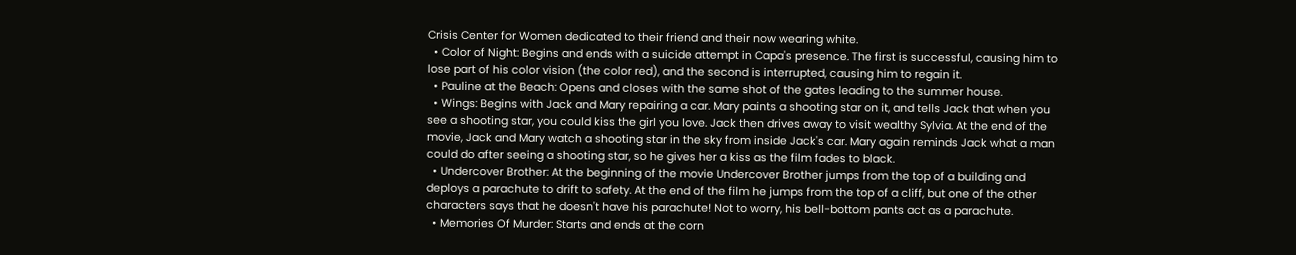Crisis Center for Women dedicated to their friend and their now wearing white.
  • Color of Night: Begins and ends with a suicide attempt in Capa's presence. The first is successful, causing him to lose part of his color vision (the color red), and the second is interrupted, causing him to regain it.
  • Pauline at the Beach: Opens and closes with the same shot of the gates leading to the summer house.
  • Wings: Begins with Jack and Mary repairing a car. Mary paints a shooting star on it, and tells Jack that when you see a shooting star, you could kiss the girl you love. Jack then drives away to visit wealthy Sylvia. At the end of the movie, Jack and Mary watch a shooting star in the sky from inside Jack's car. Mary again reminds Jack what a man could do after seeing a shooting star, so he gives her a kiss as the film fades to black.
  • Undercover Brother: At the beginning of the movie Undercover Brother jumps from the top of a building and deploys a parachute to drift to safety. At the end of the film he jumps from the top of a cliff, but one of the other characters says that he doesn't have his parachute! Not to worry, his bell-bottom pants act as a parachute.
  • Memories Of Murder: Starts and ends at the corn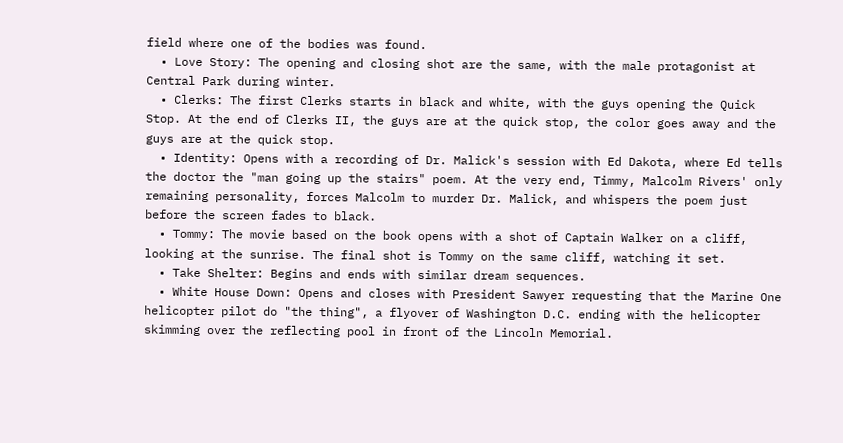field where one of the bodies was found.
  • Love Story: The opening and closing shot are the same, with the male protagonist at Central Park during winter.
  • Clerks: The first Clerks starts in black and white, with the guys opening the Quick Stop. At the end of Clerks II, the guys are at the quick stop, the color goes away and the guys are at the quick stop.
  • Identity: Opens with a recording of Dr. Malick's session with Ed Dakota, where Ed tells the doctor the "man going up the stairs" poem. At the very end, Timmy, Malcolm Rivers' only remaining personality, forces Malcolm to murder Dr. Malick, and whispers the poem just before the screen fades to black.
  • Tommy: The movie based on the book opens with a shot of Captain Walker on a cliff, looking at the sunrise. The final shot is Tommy on the same cliff, watching it set.
  • Take Shelter: Begins and ends with similar dream sequences.
  • White House Down: Opens and closes with President Sawyer requesting that the Marine One helicopter pilot do "the thing", a flyover of Washington D.C. ending with the helicopter skimming over the reflecting pool in front of the Lincoln Memorial.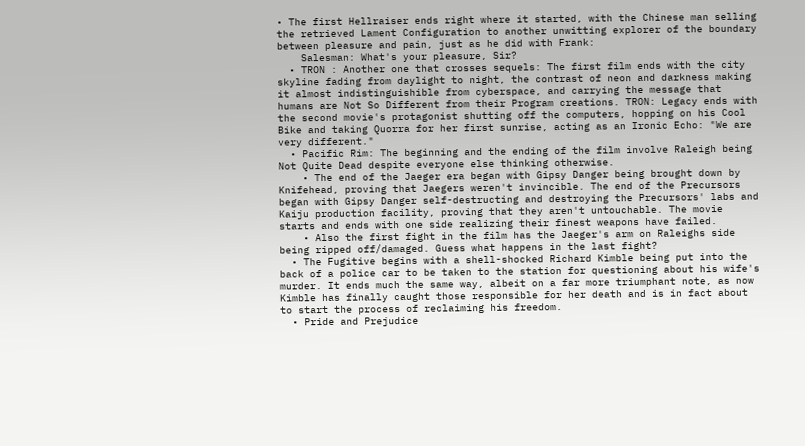• The first Hellraiser ends right where it started, with the Chinese man selling the retrieved Lament Configuration to another unwitting explorer of the boundary between pleasure and pain, just as he did with Frank:
    Salesman: What's your pleasure, Sir?
  • TRON : Another one that crosses sequels: The first film ends with the city skyline fading from daylight to night, the contrast of neon and darkness making it almost indistinguishible from cyberspace, and carrying the message that humans are Not So Different from their Program creations. TRON: Legacy ends with the second movie's protagonist shutting off the computers, hopping on his Cool Bike and taking Quorra for her first sunrise, acting as an Ironic Echo: "We are very different."
  • Pacific Rim: The beginning and the ending of the film involve Raleigh being Not Quite Dead despite everyone else thinking otherwise.
    • The end of the Jaeger era began with Gipsy Danger being brought down by Knifehead, proving that Jaegers weren't invincible. The end of the Precursors began with Gipsy Danger self-destructing and destroying the Precursors' labs and Kaiju production facility, proving that they aren't untouchable. The movie starts and ends with one side realizing their finest weapons have failed.
    • Also the first fight in the film has the Jaeger's arm on Raleighs side being ripped off/damaged. Guess what happens in the last fight?
  • The Fugitive begins with a shell-shocked Richard Kimble being put into the back of a police car to be taken to the station for questioning about his wife's murder. It ends much the same way, albeit on a far more triumphant note, as now Kimble has finally caught those responsible for her death and is in fact about to start the process of reclaiming his freedom.
  • Pride and Prejudice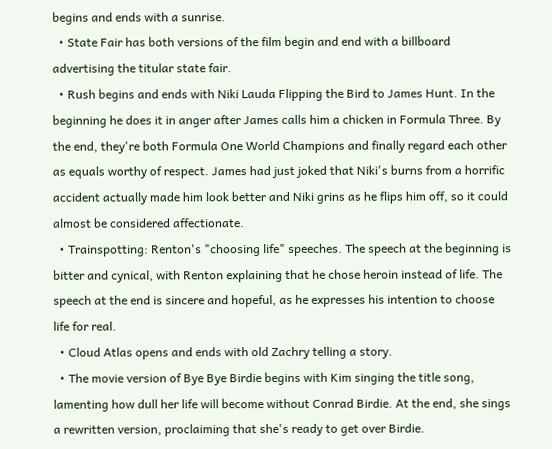begins and ends with a sunrise.
  • State Fair has both versions of the film begin and end with a billboard advertising the titular state fair.
  • Rush begins and ends with Niki Lauda Flipping the Bird to James Hunt. In the beginning he does it in anger after James calls him a chicken in Formula Three. By the end, they're both Formula One World Champions and finally regard each other as equals worthy of respect. James had just joked that Niki's burns from a horrific accident actually made him look better and Niki grins as he flips him off, so it could almost be considered affectionate.
  • Trainspotting: Renton's "choosing life" speeches. The speech at the beginning is bitter and cynical, with Renton explaining that he chose heroin instead of life. The speech at the end is sincere and hopeful, as he expresses his intention to choose life for real.
  • Cloud Atlas opens and ends with old Zachry telling a story.
  • The movie version of Bye Bye Birdie begins with Kim singing the title song, lamenting how dull her life will become without Conrad Birdie. At the end, she sings a rewritten version, proclaiming that she's ready to get over Birdie.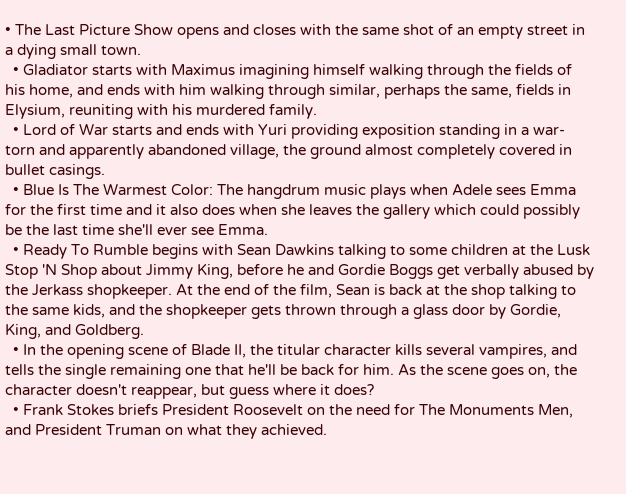• The Last Picture Show opens and closes with the same shot of an empty street in a dying small town.
  • Gladiator starts with Maximus imagining himself walking through the fields of his home, and ends with him walking through similar, perhaps the same, fields in Elysium, reuniting with his murdered family.
  • Lord of War starts and ends with Yuri providing exposition standing in a war-torn and apparently abandoned village, the ground almost completely covered in bullet casings.
  • Blue Is The Warmest Color: The hangdrum music plays when Adele sees Emma for the first time and it also does when she leaves the gallery which could possibly be the last time she'll ever see Emma.
  • Ready To Rumble begins with Sean Dawkins talking to some children at the Lusk Stop 'N Shop about Jimmy King, before he and Gordie Boggs get verbally abused by the Jerkass shopkeeper. At the end of the film, Sean is back at the shop talking to the same kids, and the shopkeeper gets thrown through a glass door by Gordie, King, and Goldberg.
  • In the opening scene of Blade II, the titular character kills several vampires, and tells the single remaining one that he'll be back for him. As the scene goes on, the character doesn't reappear, but guess where it does?
  • Frank Stokes briefs President Roosevelt on the need for The Monuments Men, and President Truman on what they achieved.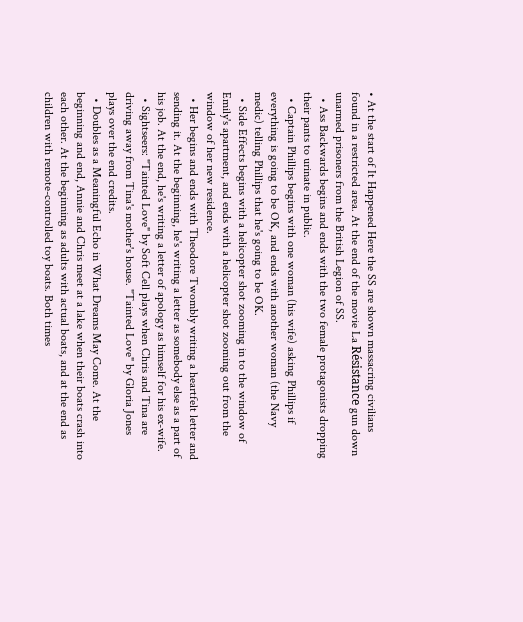• At the start of It Happened Here the SS are shown massacring civilians found in a restricted area. At the end of the movie La Résistance gun down unarmed prisoners from the British Legion of SS.
  • Ass Backwards begins and ends with the two female protagonists dropping their pants to urinate in public.
  • Captain Phillips begins with one woman (his wife) asking Phillips if everything is going to be OK, and ends with another woman (the Navy medic) telling Phillips that he's going to be OK.
  • Side Effects begins with a helicopter shot zooming in to the window of Emily's apartment, and ends with a helicopter shot zooming out from the window of her new residence.
  • Her begins and ends with Theodore Twombly writing a heartfelt letter and sending it. At the beginning, he's writing a letter as somebody else as a part of his job. At the end, he's writing a letter of apology as himself for his ex-wife.
  • Sightseers: "Tainted Love" by Soft Cell plays when Chris and Tina are driving away from Tina's mother's house. "Tainted Love" by Gloria Jones plays over the end credits.
  • Doubles as a Meaningful Echo in What Dreams May Come. At the beginning and end, Annie and Chris meet at a lake when their boats crash into each other. At the beginning as adults with actual boats, and at the end as children with remote-controlled toy boats. Both times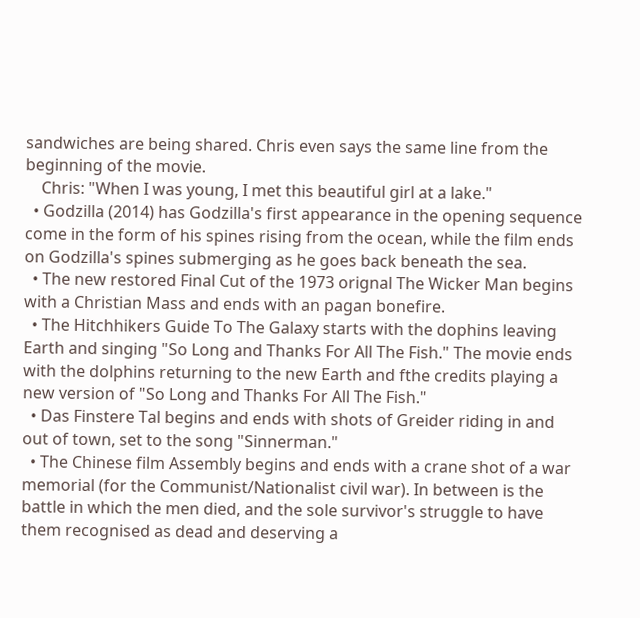sandwiches are being shared. Chris even says the same line from the beginning of the movie.
    Chris: "When I was young, I met this beautiful girl at a lake."
  • Godzilla (2014) has Godzilla's first appearance in the opening sequence come in the form of his spines rising from the ocean, while the film ends on Godzilla's spines submerging as he goes back beneath the sea.
  • The new restored Final Cut of the 1973 orignal The Wicker Man begins with a Christian Mass and ends with an pagan bonefire.
  • The Hitchhikers Guide To The Galaxy starts with the dophins leaving Earth and singing "So Long and Thanks For All The Fish." The movie ends with the dolphins returning to the new Earth and fthe credits playing a new version of "So Long and Thanks For All The Fish."
  • Das Finstere Tal begins and ends with shots of Greider riding in and out of town, set to the song "Sinnerman."
  • The Chinese film Assembly begins and ends with a crane shot of a war memorial (for the Communist/Nationalist civil war). In between is the battle in which the men died, and the sole survivor's struggle to have them recognised as dead and deserving a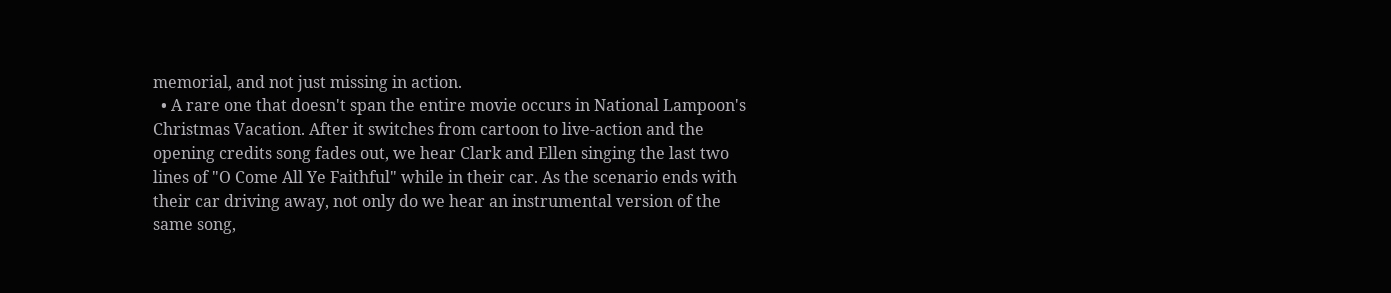memorial, and not just missing in action.
  • A rare one that doesn't span the entire movie occurs in National Lampoon's Christmas Vacation. After it switches from cartoon to live-action and the opening credits song fades out, we hear Clark and Ellen singing the last two lines of "O Come All Ye Faithful" while in their car. As the scenario ends with their car driving away, not only do we hear an instrumental version of the same song,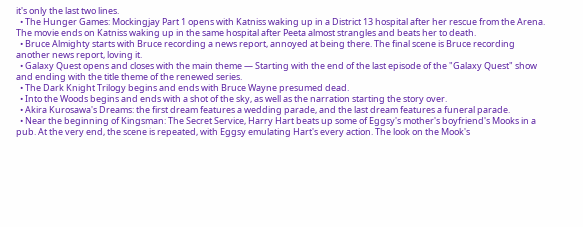it's only the last two lines.
  • The Hunger Games: Mockingjay Part 1 opens with Katniss waking up in a District 13 hospital after her rescue from the Arena. The movie ends on Katniss waking up in the same hospital after Peeta almost strangles and beats her to death.
  • Bruce Almighty starts with Bruce recording a news report, annoyed at being there. The final scene is Bruce recording another news report, loving it.
  • Galaxy Quest opens and closes with the main theme — Starting with the end of the last episode of the "Galaxy Quest" show and ending with the title theme of the renewed series.
  • The Dark Knight Trilogy begins and ends with Bruce Wayne presumed dead.
  • Into the Woods begins and ends with a shot of the sky, as well as the narration starting the story over.
  • Akira Kurosawa's Dreams: the first dream features a wedding parade, and the last dream features a funeral parade.
  • Near the beginning of Kingsman: The Secret Service, Harry Hart beats up some of Eggsy's mother's boyfriend's Mooks in a pub. At the very end, the scene is repeated, with Eggsy emulating Hart's every action. The look on the Mook's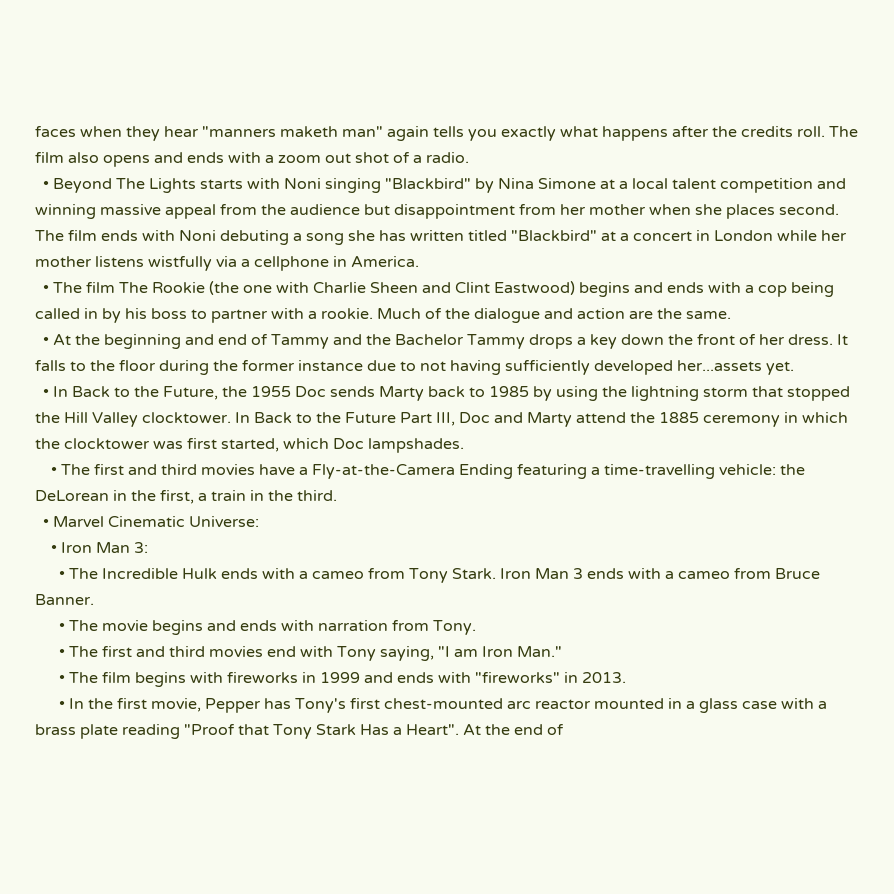faces when they hear "manners maketh man" again tells you exactly what happens after the credits roll. The film also opens and ends with a zoom out shot of a radio.
  • Beyond The Lights starts with Noni singing "Blackbird" by Nina Simone at a local talent competition and winning massive appeal from the audience but disappointment from her mother when she places second. The film ends with Noni debuting a song she has written titled "Blackbird" at a concert in London while her mother listens wistfully via a cellphone in America.
  • The film The Rookie (the one with Charlie Sheen and Clint Eastwood) begins and ends with a cop being called in by his boss to partner with a rookie. Much of the dialogue and action are the same.
  • At the beginning and end of Tammy and the Bachelor Tammy drops a key down the front of her dress. It falls to the floor during the former instance due to not having sufficiently developed her...assets yet.
  • In Back to the Future, the 1955 Doc sends Marty back to 1985 by using the lightning storm that stopped the Hill Valley clocktower. In Back to the Future Part III, Doc and Marty attend the 1885 ceremony in which the clocktower was first started, which Doc lampshades.
    • The first and third movies have a Fly-at-the-Camera Ending featuring a time-travelling vehicle: the DeLorean in the first, a train in the third.
  • Marvel Cinematic Universe:
    • Iron Man 3:
      • The Incredible Hulk ends with a cameo from Tony Stark. Iron Man 3 ends with a cameo from Bruce Banner.
      • The movie begins and ends with narration from Tony.
      • The first and third movies end with Tony saying, "I am Iron Man."
      • The film begins with fireworks in 1999 and ends with "fireworks" in 2013.
      • In the first movie, Pepper has Tony's first chest-mounted arc reactor mounted in a glass case with a brass plate reading "Proof that Tony Stark Has a Heart". At the end of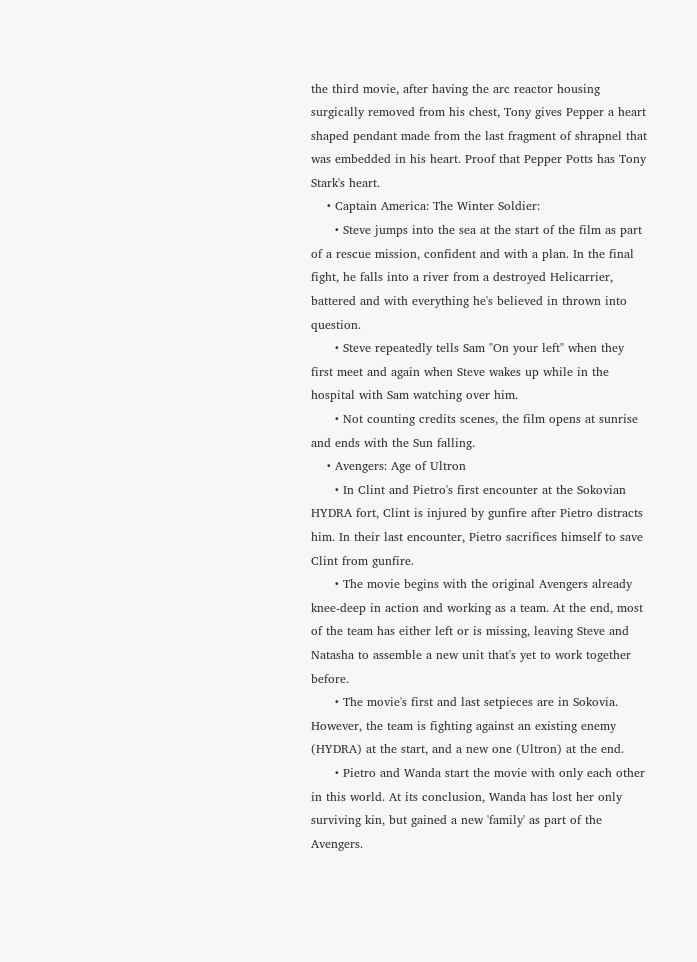the third movie, after having the arc reactor housing surgically removed from his chest, Tony gives Pepper a heart shaped pendant made from the last fragment of shrapnel that was embedded in his heart. Proof that Pepper Potts has Tony Stark's heart.
    • Captain America: The Winter Soldier:
      • Steve jumps into the sea at the start of the film as part of a rescue mission, confident and with a plan. In the final fight, he falls into a river from a destroyed Helicarrier, battered and with everything he's believed in thrown into question.
      • Steve repeatedly tells Sam "On your left" when they first meet and again when Steve wakes up while in the hospital with Sam watching over him.
      • Not counting credits scenes, the film opens at sunrise and ends with the Sun falling.
    • Avengers: Age of Ultron
      • In Clint and Pietro's first encounter at the Sokovian HYDRA fort, Clint is injured by gunfire after Pietro distracts him. In their last encounter, Pietro sacrifices himself to save Clint from gunfire.
      • The movie begins with the original Avengers already knee-deep in action and working as a team. At the end, most of the team has either left or is missing, leaving Steve and Natasha to assemble a new unit that's yet to work together before.
      • The movie's first and last setpieces are in Sokovia. However, the team is fighting against an existing enemy (HYDRA) at the start, and a new one (Ultron) at the end.
      • Pietro and Wanda start the movie with only each other in this world. At its conclusion, Wanda has lost her only surviving kin, but gained a new 'family' as part of the Avengers.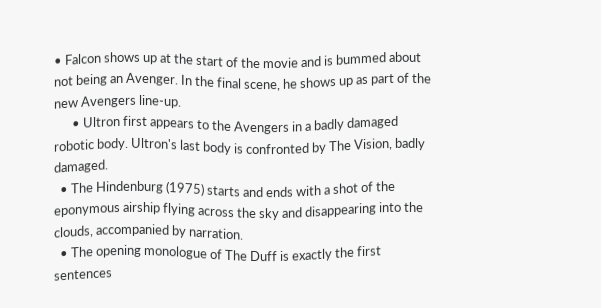• Falcon shows up at the start of the movie and is bummed about not being an Avenger. In the final scene, he shows up as part of the new Avengers line-up.
      • Ultron first appears to the Avengers in a badly damaged robotic body. Ultron's last body is confronted by The Vision, badly damaged.
  • The Hindenburg (1975) starts and ends with a shot of the eponymous airship flying across the sky and disappearing into the clouds, accompanied by narration.
  • The opening monologue of The Duff is exactly the first sentences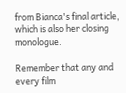from Bianca's final article, which is also her closing monologue.

Remember that any and every film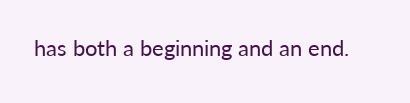has both a beginning and an end.